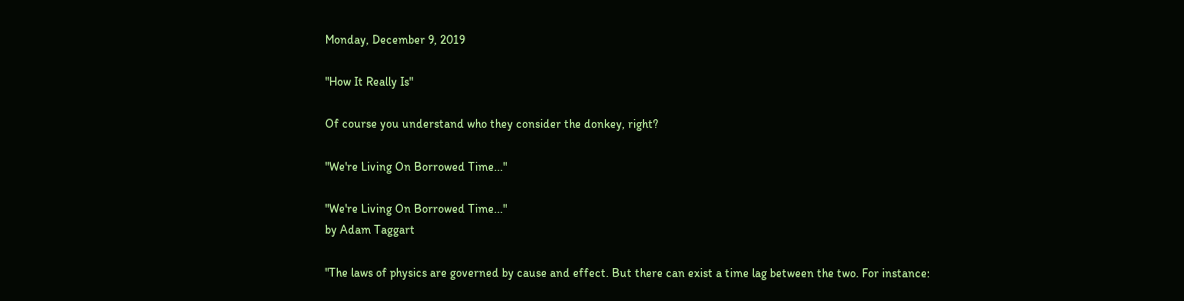Monday, December 9, 2019

"How It Really Is"

Of course you understand who they consider the donkey, right?

"We're Living On Borrowed Time..."

"We're Living On Borrowed Time..."
by Adam Taggart

"The laws of physics are governed by cause and effect. But there can exist a time lag between the two. For instance: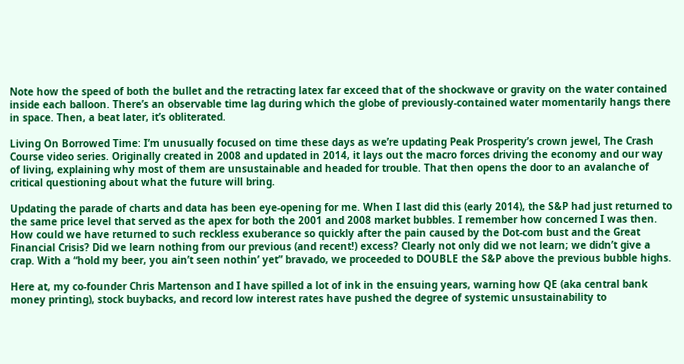Note how the speed of both the bullet and the retracting latex far exceed that of the shockwave or gravity on the water contained inside each balloon. There’s an observable time lag during which the globe of previously-contained water momentarily hangs there in space. Then, a beat later, it’s obliterated.

Living On Borrowed Time: I’m unusually focused on time these days as we’re updating Peak Prosperity’s crown jewel, The Crash Course video series. Originally created in 2008 and updated in 2014, it lays out the macro forces driving the economy and our way of living, explaining why most of them are unsustainable and headed for trouble. That then opens the door to an avalanche of critical questioning about what the future will bring.

Updating the parade of charts and data has been eye-opening for me. When I last did this (early 2014), the S&P had just returned to the same price level that served as the apex for both the 2001 and 2008 market bubbles. I remember how concerned I was then. How could we have returned to such reckless exuberance so quickly after the pain caused by the Dot-com bust and the Great Financial Crisis? Did we learn nothing from our previous (and recent!) excess? Clearly not only did we not learn; we didn’t give a crap. With a “hold my beer, you ain’t seen nothin’ yet” bravado, we proceeded to DOUBLE the S&P above the previous bubble highs.

Here at, my co-founder Chris Martenson and I have spilled a lot of ink in the ensuing years, warning how QE (aka central bank money printing), stock buybacks, and record low interest rates have pushed the degree of systemic unsustainability to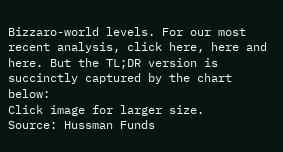Bizzaro-world levels. For our most recent analysis, click here, here and here. But the TL;DR version is succinctly captured by the chart below:
Click image for larger size.
Source: Hussman Funds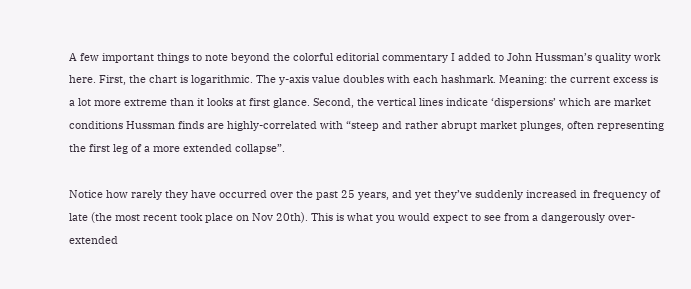A few important things to note beyond the colorful editorial commentary I added to John Hussman’s quality work here. First, the chart is logarithmic. The y-axis value doubles with each hashmark. Meaning: the current excess is a lot more extreme than it looks at first glance. Second, the vertical lines indicate ‘dispersions’ which are market conditions Hussman finds are highly-correlated with “steep and rather abrupt market plunges, often representing the first leg of a more extended collapse”.

Notice how rarely they have occurred over the past 25 years, and yet they’ve suddenly increased in frequency of late (the most recent took place on Nov 20th). This is what you would expect to see from a dangerously over-extended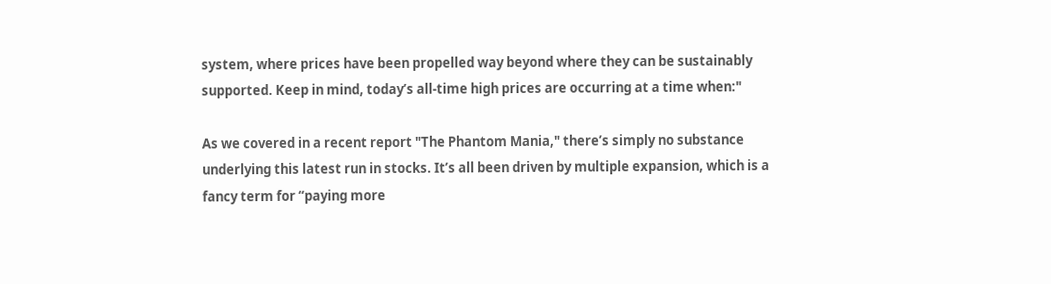system, where prices have been propelled way beyond where they can be sustainably supported. Keep in mind, today’s all-time high prices are occurring at a time when:"

As we covered in a recent report "The Phantom Mania," there’s simply no substance underlying this latest run in stocks. It’s all been driven by multiple expansion, which is a fancy term for “paying more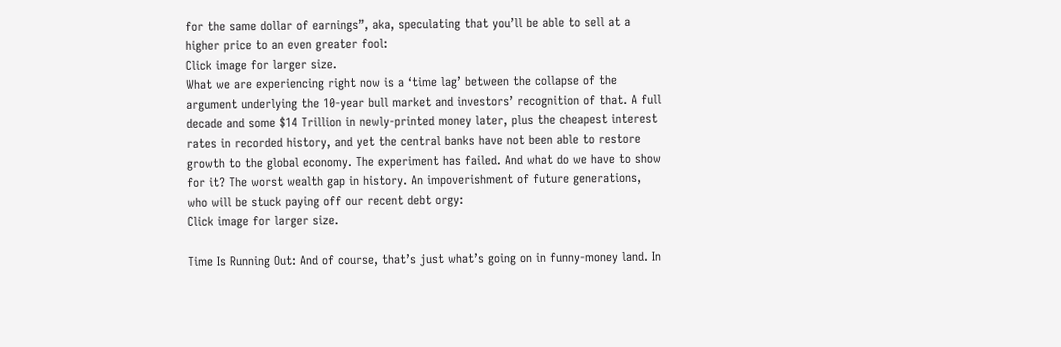for the same dollar of earnings”, aka, speculating that you’ll be able to sell at a higher price to an even greater fool:
Click image for larger size.
What we are experiencing right now is a ‘time lag’ between the collapse of the argument underlying the 10-year bull market and investors’ recognition of that. A full decade and some $14 Trillion in newly-printed money later, plus the cheapest interest rates in recorded history, and yet the central banks have not been able to restore growth to the global economy. The experiment has failed. And what do we have to show for it? The worst wealth gap in history. An impoverishment of future generations, who will be stuck paying off our recent debt orgy:
Click image for larger size.

Time Is Running Out: And of course, that’s just what’s going on in funny-money land. In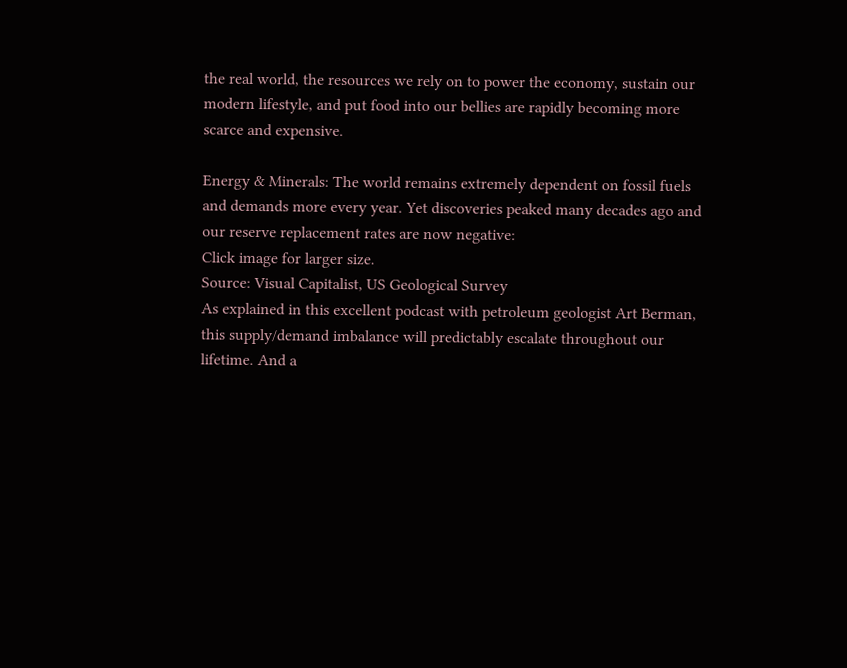the real world, the resources we rely on to power the economy, sustain our modern lifestyle, and put food into our bellies are rapidly becoming more scarce and expensive.

Energy & Minerals: The world remains extremely dependent on fossil fuels and demands more every year. Yet discoveries peaked many decades ago and our reserve replacement rates are now negative:
Click image for larger size.
Source: Visual Capitalist, US Geological Survey
As explained in this excellent podcast with petroleum geologist Art Berman, this supply/demand imbalance will predictably escalate throughout our lifetime. And a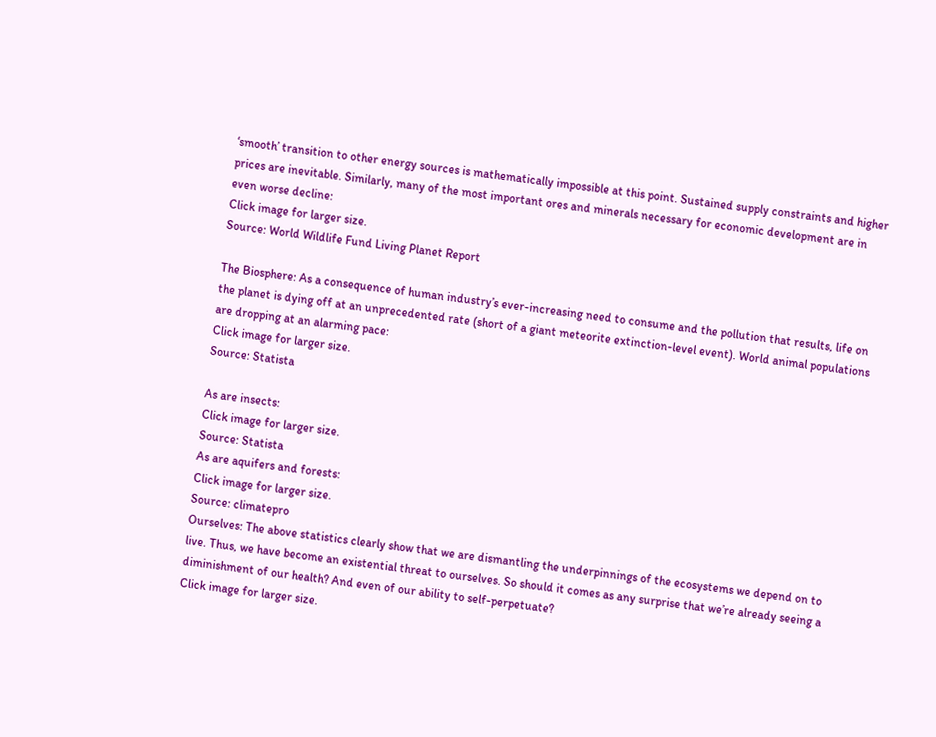‘smooth’ transition to other energy sources is mathematically impossible at this point. Sustained supply constraints and higher prices are inevitable. Similarly, many of the most important ores and minerals necessary for economic development are in even worse decline:
Click image for larger size.
Source: World Wildlife Fund Living Planet Report

The Biosphere: As a consequence of human industry’s ever-increasing need to consume and the pollution that results, life on the planet is dying off at an unprecedented rate (short of a giant meteorite extinction-level event). World animal populations are dropping at an alarming pace:
Click image for larger size.
Source: Statista

As are insects:
Click image for larger size.
Source: Statista
As are aquifers and forests:
Click image for larger size.
Source: climatepro
Ourselves: The above statistics clearly show that we are dismantling the underpinnings of the ecosystems we depend on to live. Thus, we have become an existential threat to ourselves. So should it comes as any surprise that we’re already seeing a diminishment of our health? And even of our ability to self-perpetuate?
Click image for larger size.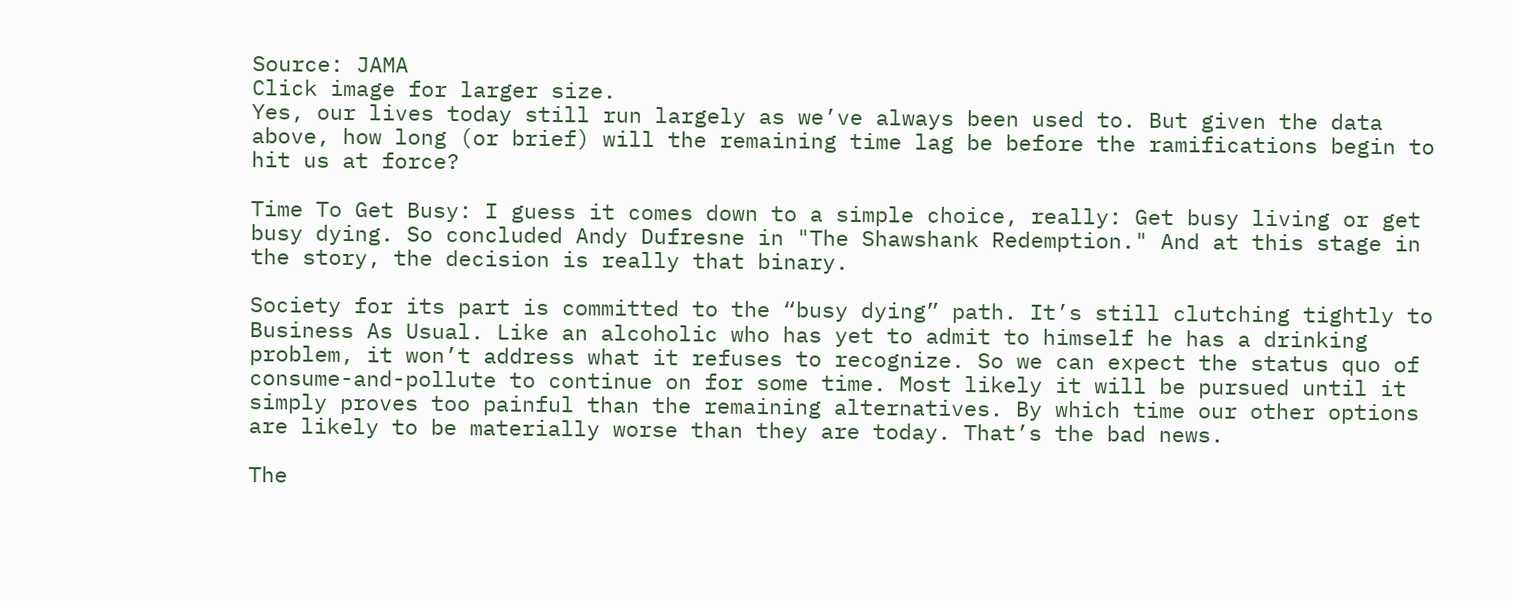Source: JAMA
Click image for larger size.
Yes, our lives today still run largely as we’ve always been used to. But given the data above, how long (or brief) will the remaining time lag be before the ramifications begin to hit us at force?

Time To Get Busy: I guess it comes down to a simple choice, really: Get busy living or get busy dying. So concluded Andy Dufresne in "The Shawshank Redemption." And at this stage in the story, the decision is really that binary.

Society for its part is committed to the “busy dying” path. It’s still clutching tightly to Business As Usual. Like an alcoholic who has yet to admit to himself he has a drinking problem, it won’t address what it refuses to recognize. So we can expect the status quo of consume-and-pollute to continue on for some time. Most likely it will be pursued until it simply proves too painful than the remaining alternatives. By which time our other options are likely to be materially worse than they are today. That’s the bad news.

The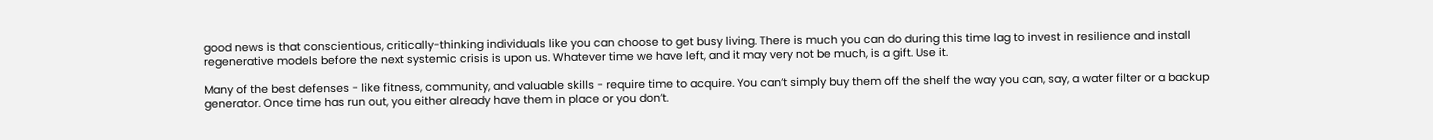good news is that conscientious, critically-thinking individuals like you can choose to get busy living. There is much you can do during this time lag to invest in resilience and install regenerative models before the next systemic crisis is upon us. Whatever time we have left, and it may very not be much, is a gift. Use it.

Many of the best defenses - like fitness, community, and valuable skills - require time to acquire. You can’t simply buy them off the shelf the way you can, say, a water filter or a backup generator. Once time has run out, you either already have them in place or you don’t.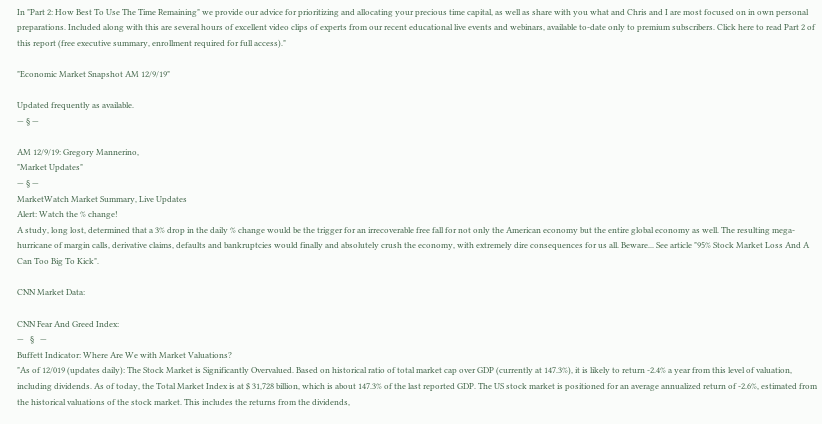In "Part 2: How Best To Use The Time Remaining" we provide our advice for prioritizing and allocating your precious time capital, as well as share with you what and Chris and I are most focused on in own personal preparations. Included along with this are several hours of excellent video clips of experts from our recent educational live events and webinars, available to-date only to premium subscribers. Click here to read Part 2 of this report (free executive summary, enrollment required for full access)."

"Economic Market Snapshot AM 12/9/19"

Updated frequently as available.
— § —

AM 12/9/19: Gregory Mannerino,
"Market Updates"
— § —
MarketWatch Market Summary, Live Updates
Alert: Watch the % change!
A study, long lost, determined that a 3% drop in the daily % change would be the trigger for an irrecoverable free fall for not only the American economy but the entire global economy as well. The resulting mega-hurricane of margin calls, derivative claims, defaults and bankruptcies would finally and absolutely crush the economy, with extremely dire consequences for us all. Beware... See article "95% Stock Market Loss And A Can Too Big To Kick".

CNN Market Data:

CNN Fear And Greed Index:
—   §   —
Buffett Indicator: Where Are We with Market Valuations?
"As of 12/019 (updates daily): The Stock Market is Significantly Overvalued. Based on historical ratio of total market cap over GDP (currently at 147.3%), it is likely to return -2.4% a year from this level of valuation, including dividends. As of today, the Total Market Index is at $ 31,728 billion, which is about 147.3% of the last reported GDP. The US stock market is positioned for an average annualized return of -2.6%, estimated from the historical valuations of the stock market. This includes the returns from the dividends,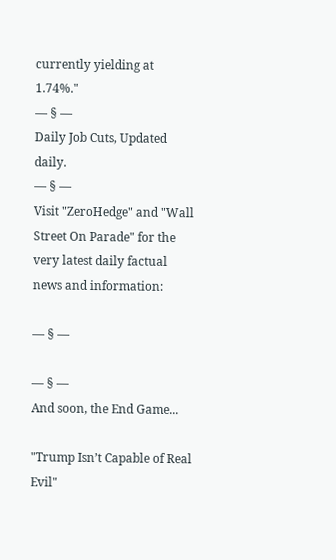currently yielding at 1.74%."
— § —
Daily Job Cuts, Updated daily.
— § —
Visit "ZeroHedge" and "Wall Street On Parade" for the
very latest daily factual news and information:

— § —

— § —
And soon, the End Game...

"Trump Isn’t Capable of Real Evil"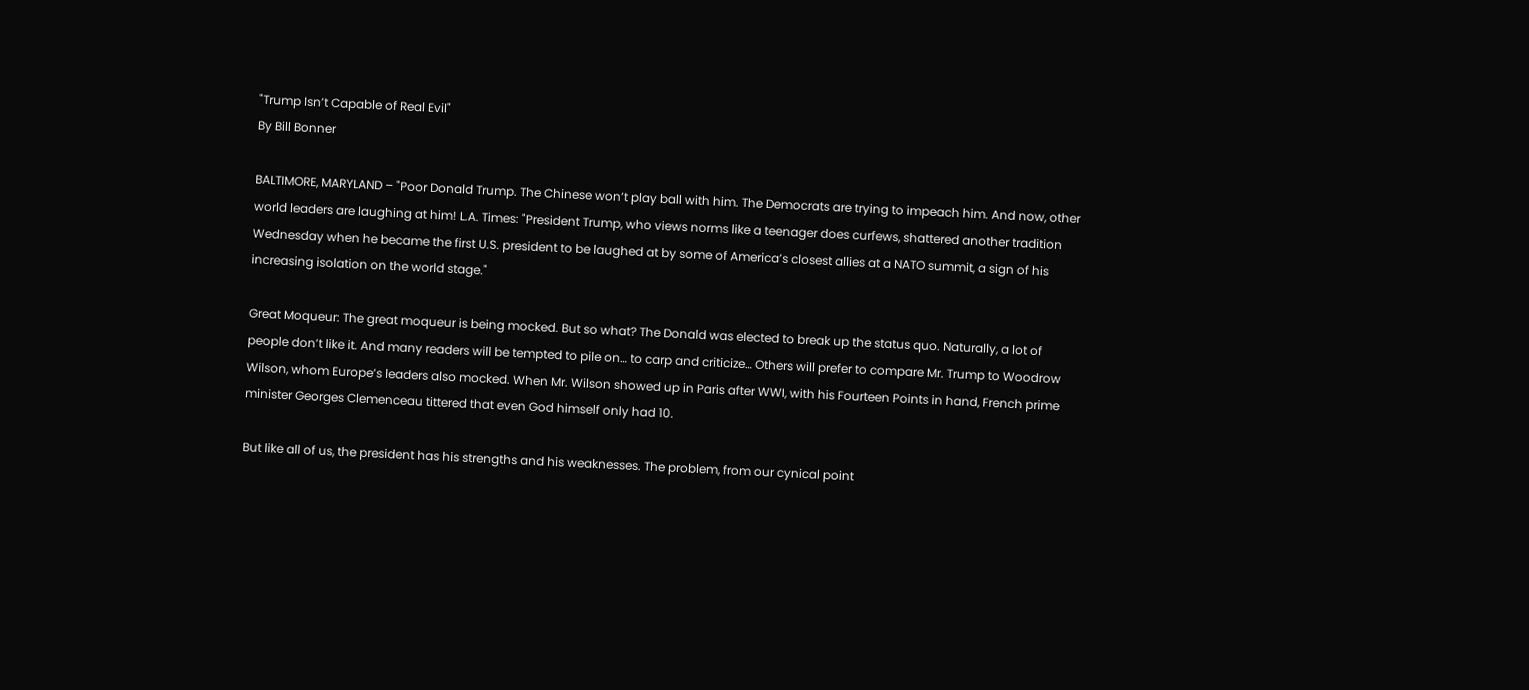"Trump Isn’t Capable of Real Evil"
By Bill Bonner

BALTIMORE, MARYLAND – "Poor Donald Trump. The Chinese won’t play ball with him. The Democrats are trying to impeach him. And now, other world leaders are laughing at him! L.A. Times: "President Trump, who views norms like a teenager does curfews, shattered another tradition Wednesday when he became the first U.S. president to be laughed at by some of America’s closest allies at a NATO summit, a sign of his increasing isolation on the world stage."

Great Moqueur: The great moqueur is being mocked. But so what? The Donald was elected to break up the status quo. Naturally, a lot of people don’t like it. And many readers will be tempted to pile on… to carp and criticize… Others will prefer to compare Mr. Trump to Woodrow Wilson, whom Europe’s leaders also mocked. When Mr. Wilson showed up in Paris after WWI, with his Fourteen Points in hand, French prime minister Georges Clemenceau tittered that even God himself only had 10.

But like all of us, the president has his strengths and his weaknesses. The problem, from our cynical point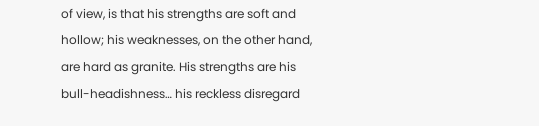of view, is that his strengths are soft and hollow; his weaknesses, on the other hand, are hard as granite. His strengths are his bull-headishness… his reckless disregard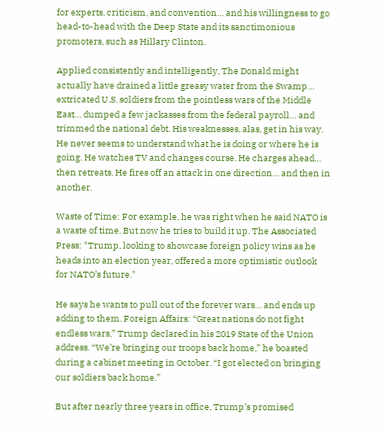for experts, criticism, and convention… and his willingness to go head-to-head with the Deep State and its sanctimonious promoters, such as Hillary Clinton.

Applied consistently and intelligently, The Donald might actually have drained a little greasy water from the Swamp… extricated U.S. soldiers from the pointless wars of the Middle East… dumped a few jackasses from the federal payroll… and trimmed the national debt. His weaknesses, alas, get in his way. He never seems to understand what he is doing or where he is going. He watches TV and changes course. He charges ahead… then retreats. He fires off an attack in one direction… and then in another.

Waste of Time: For example, he was right when he said NATO is a waste of time. But now he tries to build it up. The Associated Press: "Trump, looking to showcase foreign policy wins as he heads into an election year, offered a more optimistic outlook for NATO’s future."

He says he wants to pull out of the forever wars… and ends up adding to them. Foreign Affairs: “Great nations do not fight endless wars,” Trump declared in his 2019 State of the Union address. “We’re bringing our troops back home,” he boasted during a cabinet meeting in October. “I got elected on bringing our soldiers back home.”

But after nearly three years in office, Trump’s promised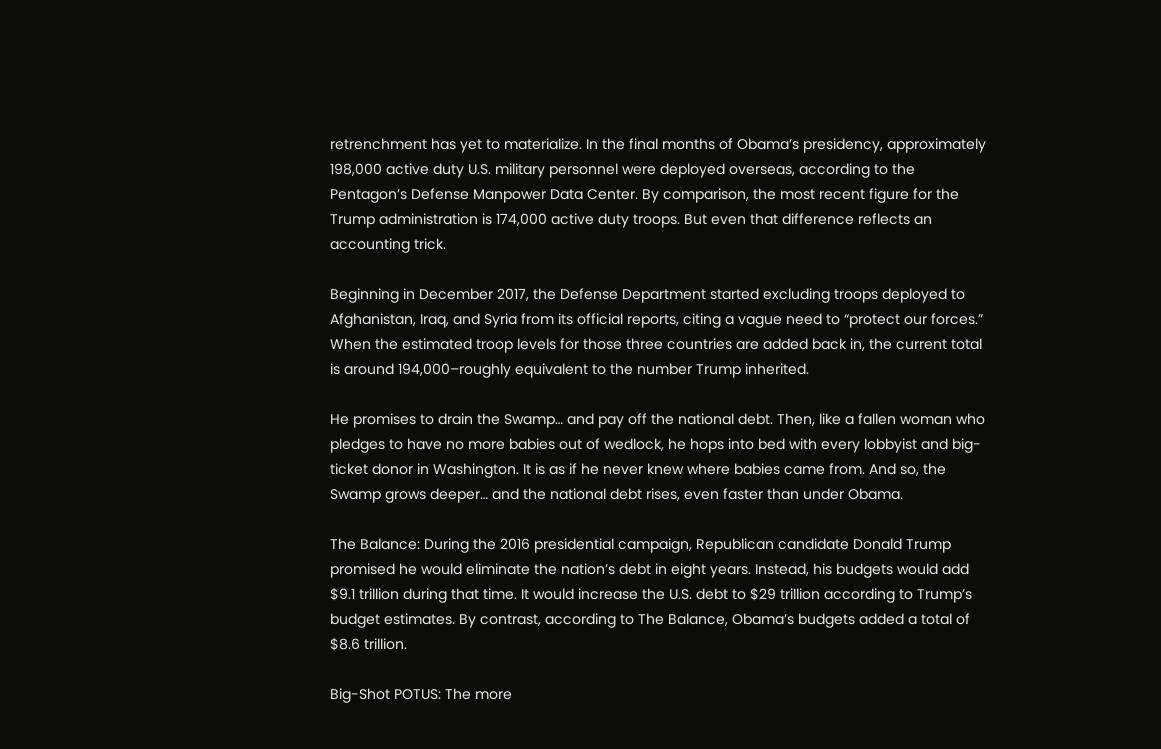retrenchment has yet to materialize. In the final months of Obama’s presidency, approximately 198,000 active duty U.S. military personnel were deployed overseas, according to the Pentagon’s Defense Manpower Data Center. By comparison, the most recent figure for the Trump administration is 174,000 active duty troops. But even that difference reflects an accounting trick.

Beginning in December 2017, the Defense Department started excluding troops deployed to Afghanistan, Iraq, and Syria from its official reports, citing a vague need to “protect our forces.” When the estimated troop levels for those three countries are added back in, the current total is around 194,000–roughly equivalent to the number Trump inherited.

He promises to drain the Swamp… and pay off the national debt. Then, like a fallen woman who pledges to have no more babies out of wedlock, he hops into bed with every lobbyist and big-ticket donor in Washington. It is as if he never knew where babies came from. And so, the Swamp grows deeper… and the national debt rises, even faster than under Obama.

The Balance: During the 2016 presidential campaign, Republican candidate Donald Trump promised he would eliminate the nation’s debt in eight years. Instead, his budgets would add $9.1 trillion during that time. It would increase the U.S. debt to $29 trillion according to Trump’s budget estimates. By contrast, according to The Balance, Obama’s budgets added a total of $8.6 trillion.

Big-Shot POTUS: The more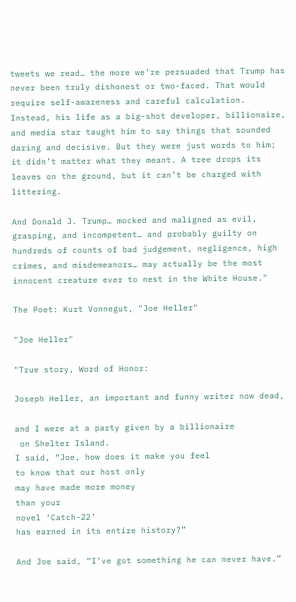tweets we read… the more we’re persuaded that Trump has never been truly dishonest or two-faced. That would require self-awareness and careful calculation. Instead, his life as a big-shot developer, billionaire, and media star taught him to say things that sounded daring and decisive. But they were just words to him; it didn’t matter what they meant. A tree drops its leaves on the ground, but it can’t be charged with littering.

And Donald J. Trump… mocked and maligned as evil, grasping, and incompetent… and probably guilty on hundreds of counts of bad judgement, negligence, high crimes, and misdemeanors… may actually be the most innocent creature ever to nest in the White House."

The Poet: Kurt Vonnegut, "Joe Heller"

"Joe Heller"

"True story, Word of Honor:

Joseph Heller, an important and funny writer now dead,

and I were at a party given by a billionaire
 on Shelter Island.
I said, “Joe, how does it make you feel
to know that our host only
may have made more money
than your
novel ‘Catch-22’
has earned in its entire history?”

And Joe said, “I’ve got something he can never have.”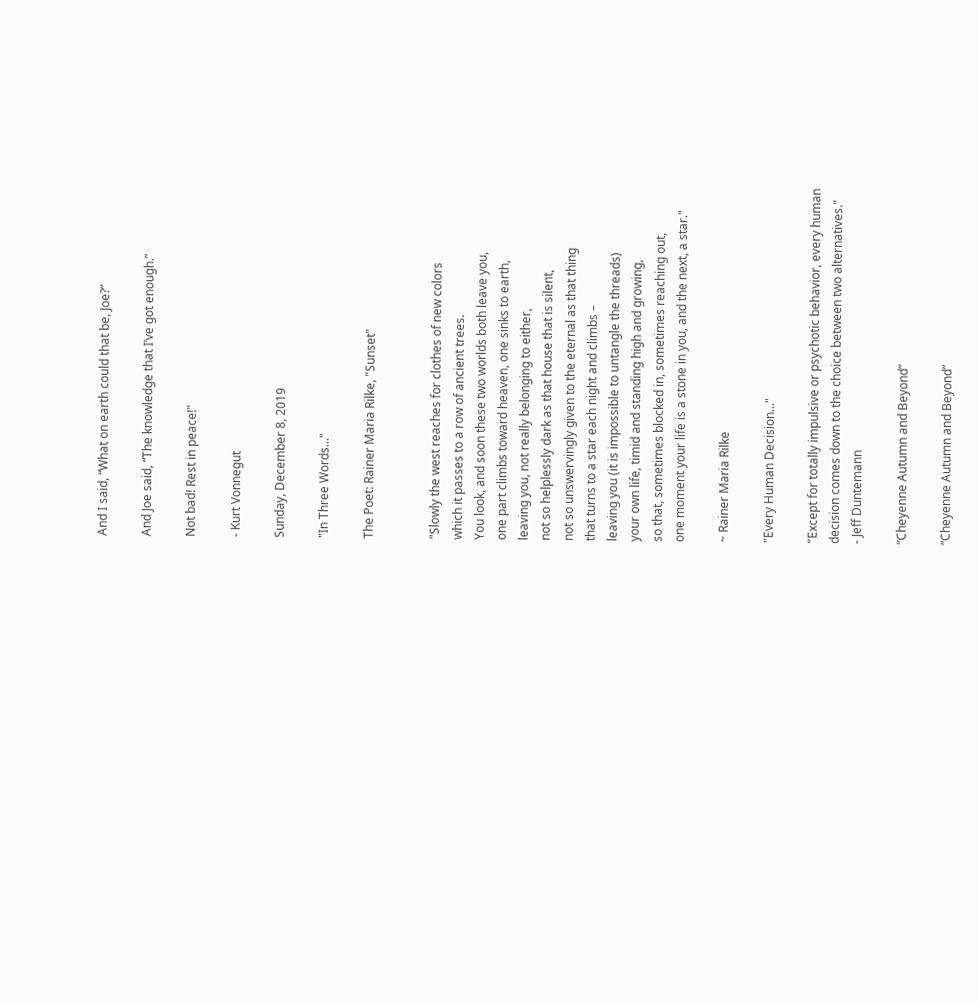And I said, “What on earth could that be, Joe?”

And Joe said, “The knowledge that I’ve got enough.”

Not bad! Rest in peace!"

- Kurt Vonnegut

Sunday, December 8, 2019

"In Three Words..."

The Poet: Rainer Maria Rilke, "Sunset"


"Slowly the west reaches for clothes of new colors
which it passes to a row of ancient trees.
You look, and soon these two worlds both leave you,
one part climbs toward heaven, one sinks to earth,
leaving you, not really belonging to either,
not so helplessly dark as that house that is silent,
not so unswervingly given to the eternal as that thing
that turns to a star each night and climbs –
leaving you (it is impossible to untangle the threads)
your own life, timid and standing high and growing,
so that, sometimes blocked in, sometimes reaching out,
one moment your life is a stone in you, and the next, a star."

~ Rainer Maria Rilke

"Every Human Decision..."

"Except for totally impulsive or psychotic behavior, every human
decision comes down to the choice between two alternatives."
- Jeff Duntemann

“Cheyenne Autumn and Beyond”

“Cheyenne Autumn and Beyond”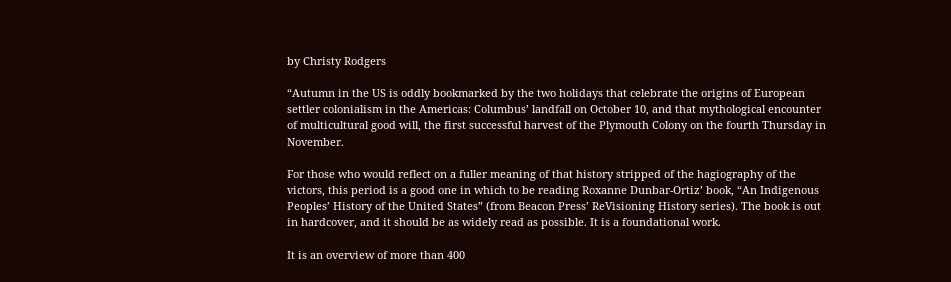by Christy Rodgers

“Autumn in the US is oddly bookmarked by the two holidays that celebrate the origins of European settler colonialism in the Americas: Columbus’ landfall on October 10, and that mythological encounter of multicultural good will, the first successful harvest of the Plymouth Colony on the fourth Thursday in November.

For those who would reflect on a fuller meaning of that history stripped of the hagiography of the victors, this period is a good one in which to be reading Roxanne Dunbar-Ortiz’ book, “An Indigenous Peoples’ History of the United States” (from Beacon Press’ ReVisioning History series). The book is out in hardcover, and it should be as widely read as possible. It is a foundational work.

It is an overview of more than 400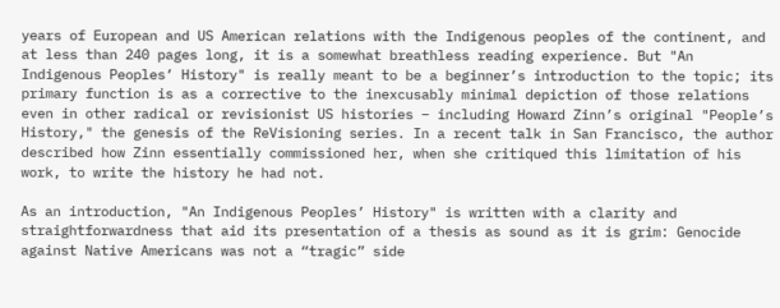years of European and US American relations with the Indigenous peoples of the continent, and at less than 240 pages long, it is a somewhat breathless reading experience. But "An Indigenous Peoples’ History" is really meant to be a beginner’s introduction to the topic; its primary function is as a corrective to the inexcusably minimal depiction of those relations even in other radical or revisionist US histories – including Howard Zinn’s original "People’s History," the genesis of the ReVisioning series. In a recent talk in San Francisco, the author described how Zinn essentially commissioned her, when she critiqued this limitation of his work, to write the history he had not.

As an introduction, "An Indigenous Peoples’ History" is written with a clarity and straightforwardness that aid its presentation of a thesis as sound as it is grim: Genocide against Native Americans was not a “tragic” side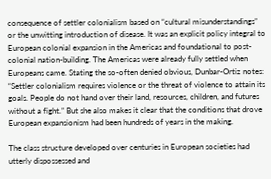consequence of settler colonialism based on “cultural misunderstandings” or the unwitting introduction of disease. It was an explicit policy integral to European colonial expansion in the Americas and foundational to post-colonial nation-building. The Americas were already fully settled when Europeans came. Stating the so-often denied obvious, Dunbar-Ortiz notes: “Settler colonialism requires violence or the threat of violence to attain its goals. People do not hand over their land, resources, children, and futures without a fight.” But she also makes it clear that the conditions that drove European expansionism had been hundreds of years in the making.

The class structure developed over centuries in European societies had utterly dispossessed and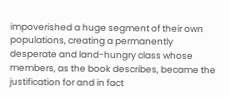impoverished a huge segment of their own populations, creating a permanently desperate and land-hungry class whose members, as the book describes, became the justification for and in fact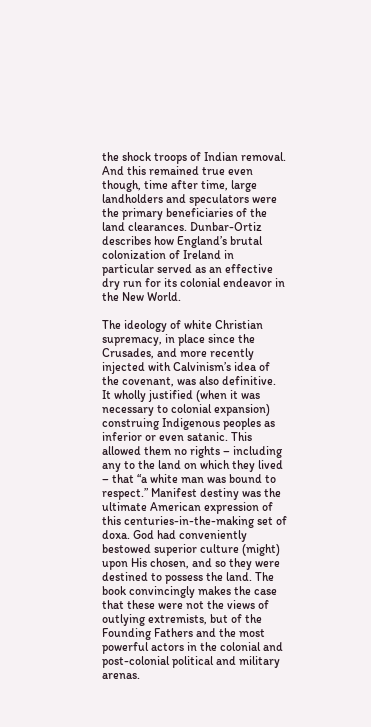the shock troops of Indian removal. And this remained true even though, time after time, large landholders and speculators were the primary beneficiaries of the land clearances. Dunbar-Ortiz describes how England’s brutal colonization of Ireland in particular served as an effective dry run for its colonial endeavor in the New World.

The ideology of white Christian supremacy, in place since the Crusades, and more recently injected with Calvinism’s idea of the covenant, was also definitive. It wholly justified (when it was necessary to colonial expansion) construing Indigenous peoples as inferior or even satanic. This allowed them no rights – including any to the land on which they lived – that “a white man was bound to respect.” Manifest destiny was the ultimate American expression of this centuries-in-the-making set of doxa. God had conveniently bestowed superior culture (might) upon His chosen, and so they were destined to possess the land. The book convincingly makes the case that these were not the views of outlying extremists, but of the Founding Fathers and the most powerful actors in the colonial and post-colonial political and military arenas.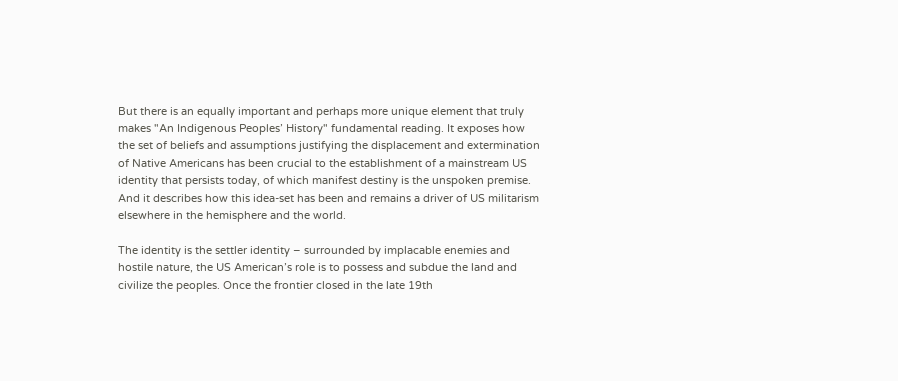But there is an equally important and perhaps more unique element that truly makes "An Indigenous Peoples’ History" fundamental reading. It exposes how the set of beliefs and assumptions justifying the displacement and extermination of Native Americans has been crucial to the establishment of a mainstream US identity that persists today, of which manifest destiny is the unspoken premise. And it describes how this idea-set has been and remains a driver of US militarism elsewhere in the hemisphere and the world.

The identity is the settler identity – surrounded by implacable enemies and hostile nature, the US American’s role is to possess and subdue the land and civilize the peoples. Once the frontier closed in the late 19th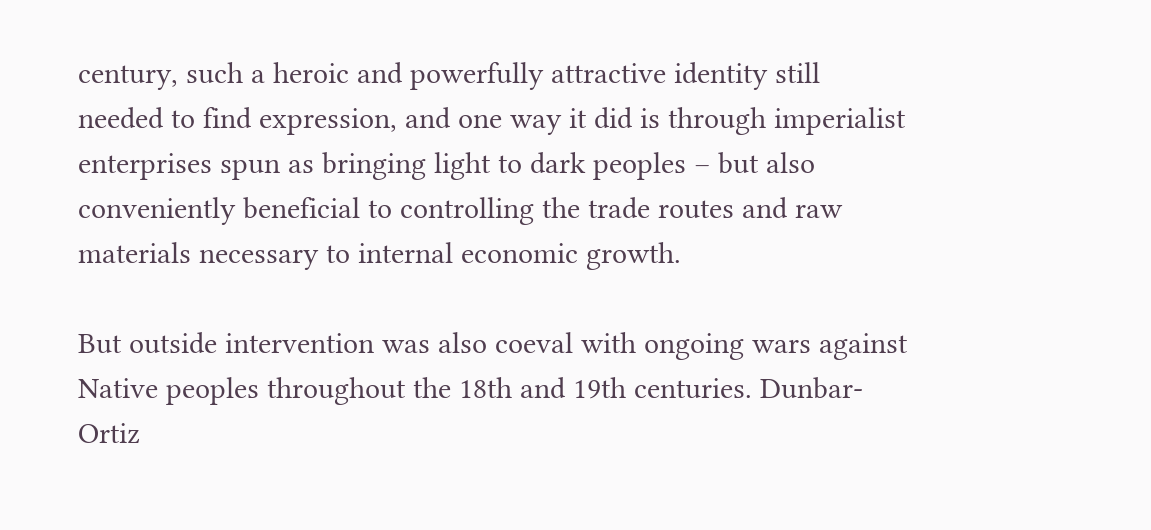century, such a heroic and powerfully attractive identity still needed to find expression, and one way it did is through imperialist enterprises spun as bringing light to dark peoples – but also conveniently beneficial to controlling the trade routes and raw materials necessary to internal economic growth.

But outside intervention was also coeval with ongoing wars against Native peoples throughout the 18th and 19th centuries. Dunbar-Ortiz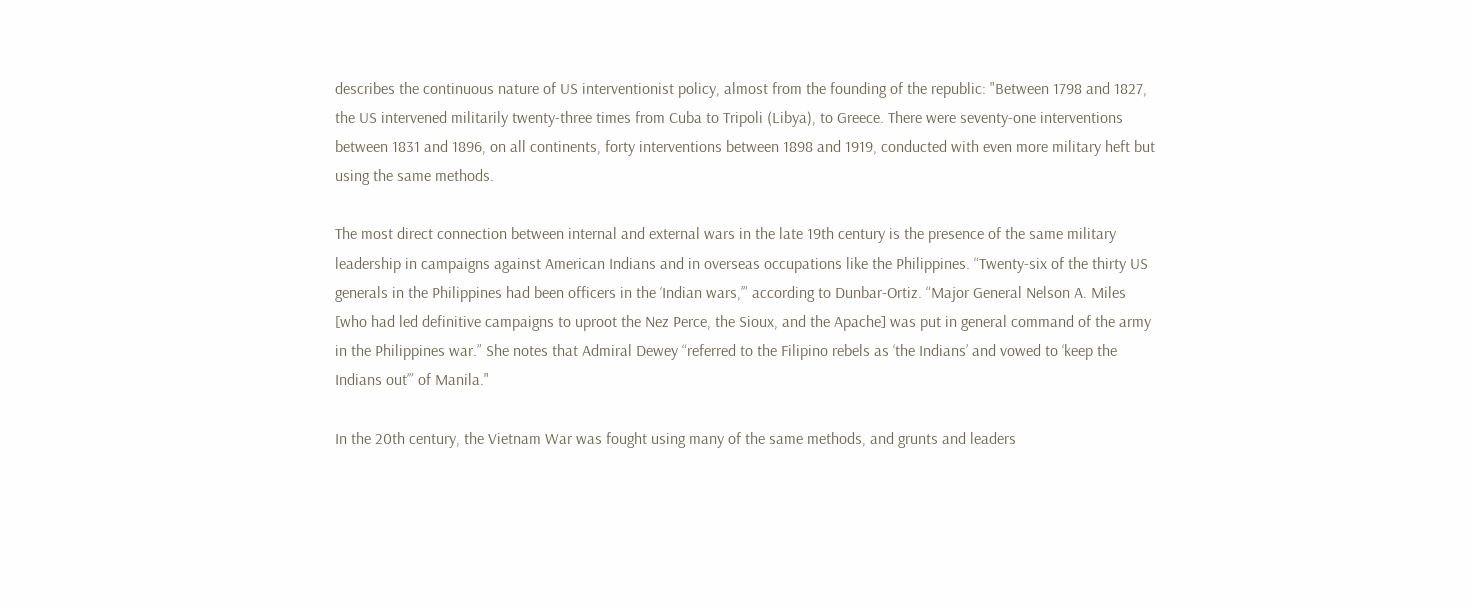describes the continuous nature of US interventionist policy, almost from the founding of the republic: "Between 1798 and 1827, the US intervened militarily twenty-three times from Cuba to Tripoli (Libya), to Greece. There were seventy-one interventions between 1831 and 1896, on all continents, forty interventions between 1898 and 1919, conducted with even more military heft but using the same methods.

The most direct connection between internal and external wars in the late 19th century is the presence of the same military leadership in campaigns against American Indians and in overseas occupations like the Philippines. “Twenty-six of the thirty US generals in the Philippines had been officers in the ‘Indian wars,’” according to Dunbar-Ortiz. “Major General Nelson A. Miles [who had led definitive campaigns to uproot the Nez Perce, the Sioux, and the Apache] was put in general command of the army in the Philippines war.” She notes that Admiral Dewey “referred to the Filipino rebels as ‘the Indians’ and vowed to ‘keep the Indians out’” of Manila."

In the 20th century, the Vietnam War was fought using many of the same methods, and grunts and leaders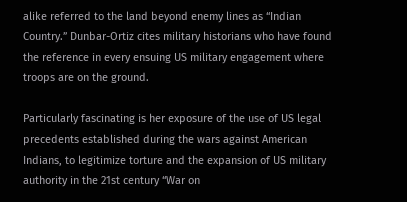alike referred to the land beyond enemy lines as “Indian Country.” Dunbar-Ortiz cites military historians who have found the reference in every ensuing US military engagement where troops are on the ground.

Particularly fascinating is her exposure of the use of US legal precedents established during the wars against American Indians, to legitimize torture and the expansion of US military authority in the 21st century “War on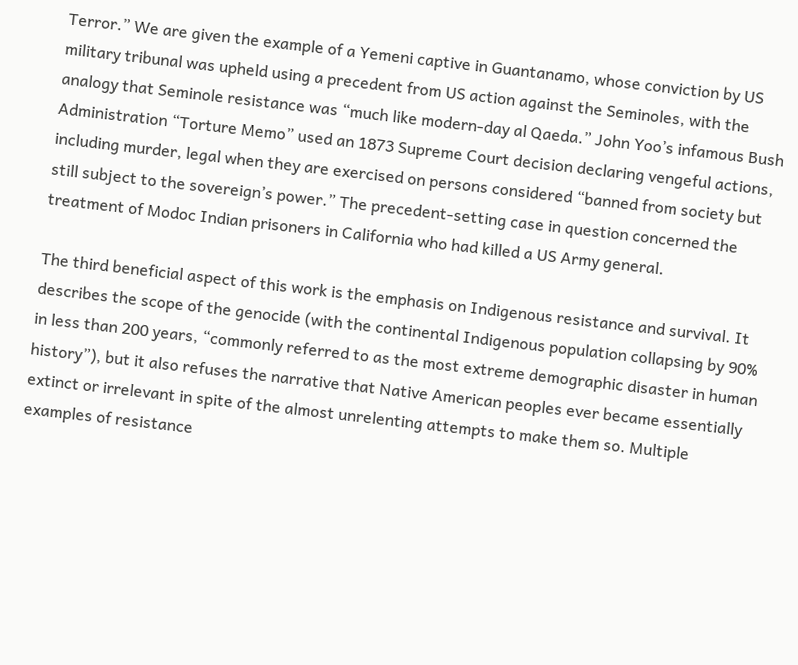Terror.” We are given the example of a Yemeni captive in Guantanamo, whose conviction by US military tribunal was upheld using a precedent from US action against the Seminoles, with the analogy that Seminole resistance was “much like modern-day al Qaeda.” John Yoo’s infamous Bush Administration “Torture Memo” used an 1873 Supreme Court decision declaring vengeful actions, including murder, legal when they are exercised on persons considered “banned from society but still subject to the sovereign’s power.” The precedent-setting case in question concerned the treatment of Modoc Indian prisoners in California who had killed a US Army general.

The third beneficial aspect of this work is the emphasis on Indigenous resistance and survival. It describes the scope of the genocide (with the continental Indigenous population collapsing by 90% in less than 200 years, “commonly referred to as the most extreme demographic disaster in human history”), but it also refuses the narrative that Native American peoples ever became essentially extinct or irrelevant in spite of the almost unrelenting attempts to make them so. Multiple examples of resistance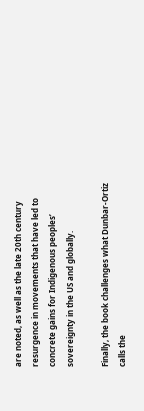are noted, as well as the late 20th century resurgence in movements that have led to concrete gains for Indigenous peoples’ sovereignty in the US and globally.

Finally, the book challenges what Dunbar-Ortiz calls the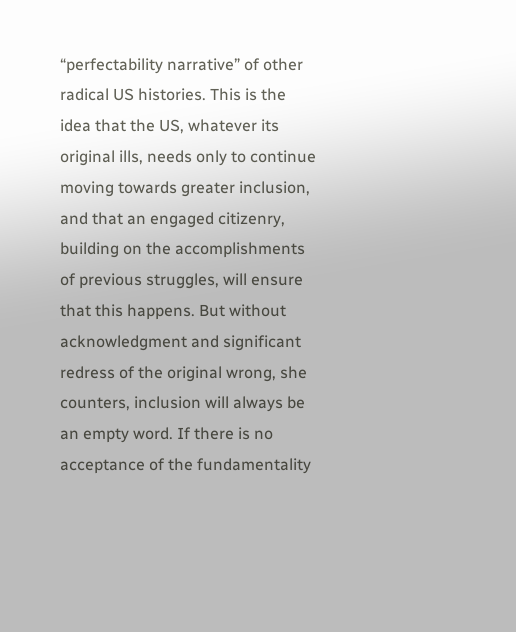“perfectability narrative” of other radical US histories. This is the idea that the US, whatever its original ills, needs only to continue moving towards greater inclusion, and that an engaged citizenry, building on the accomplishments of previous struggles, will ensure that this happens. But without acknowledgment and significant redress of the original wrong, she counters, inclusion will always be an empty word. If there is no acceptance of the fundamentality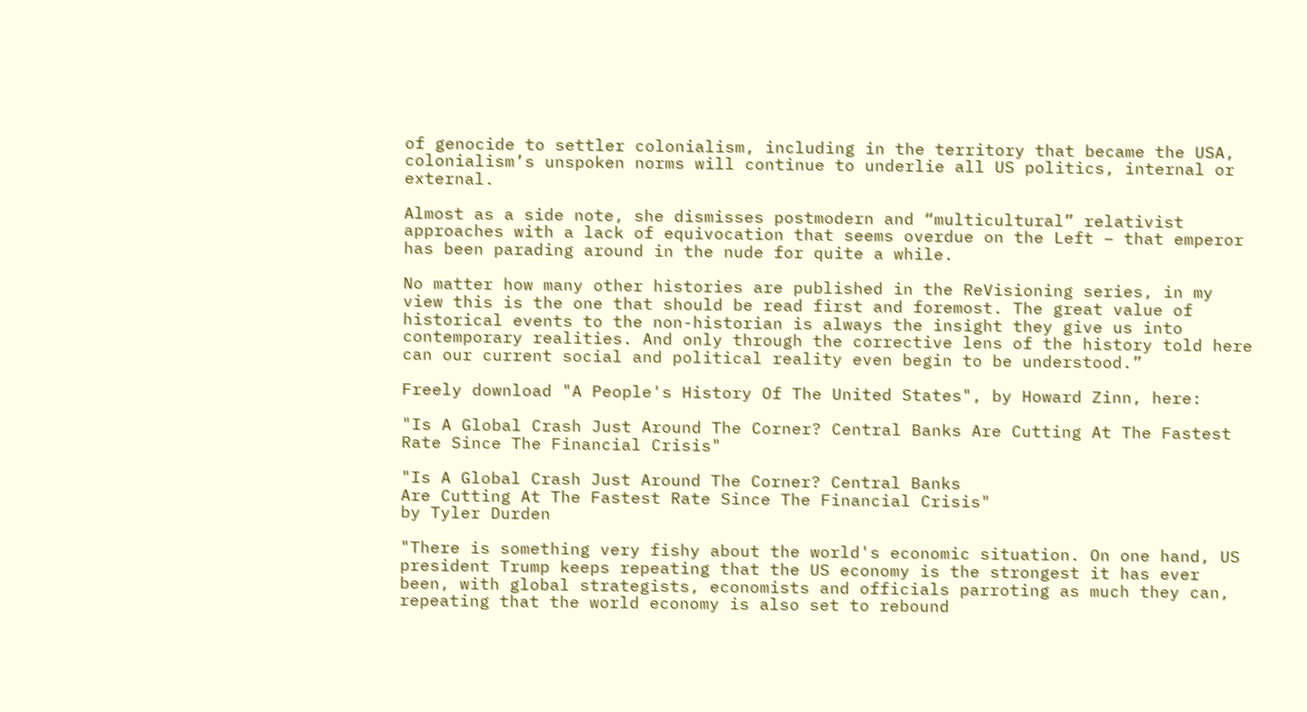of genocide to settler colonialism, including in the territory that became the USA, colonialism’s unspoken norms will continue to underlie all US politics, internal or external.

Almost as a side note, she dismisses postmodern and “multicultural” relativist approaches with a lack of equivocation that seems overdue on the Left – that emperor has been parading around in the nude for quite a while.

No matter how many other histories are published in the ReVisioning series, in my view this is the one that should be read first and foremost. The great value of historical events to the non-historian is always the insight they give us into contemporary realities. And only through the corrective lens of the history told here can our current social and political reality even begin to be understood.”

Freely download "A People's History Of The United States", by Howard Zinn, here:

"Is A Global Crash Just Around The Corner? Central Banks Are Cutting At The Fastest Rate Since The Financial Crisis"

"Is A Global Crash Just Around The Corner? Central Banks
Are Cutting At The Fastest Rate Since The Financial Crisis"
by Tyler Durden

"There is something very fishy about the world's economic situation. On one hand, US president Trump keeps repeating that the US economy is the strongest it has ever been, with global strategists, economists and officials parroting as much they can, repeating that the world economy is also set to rebound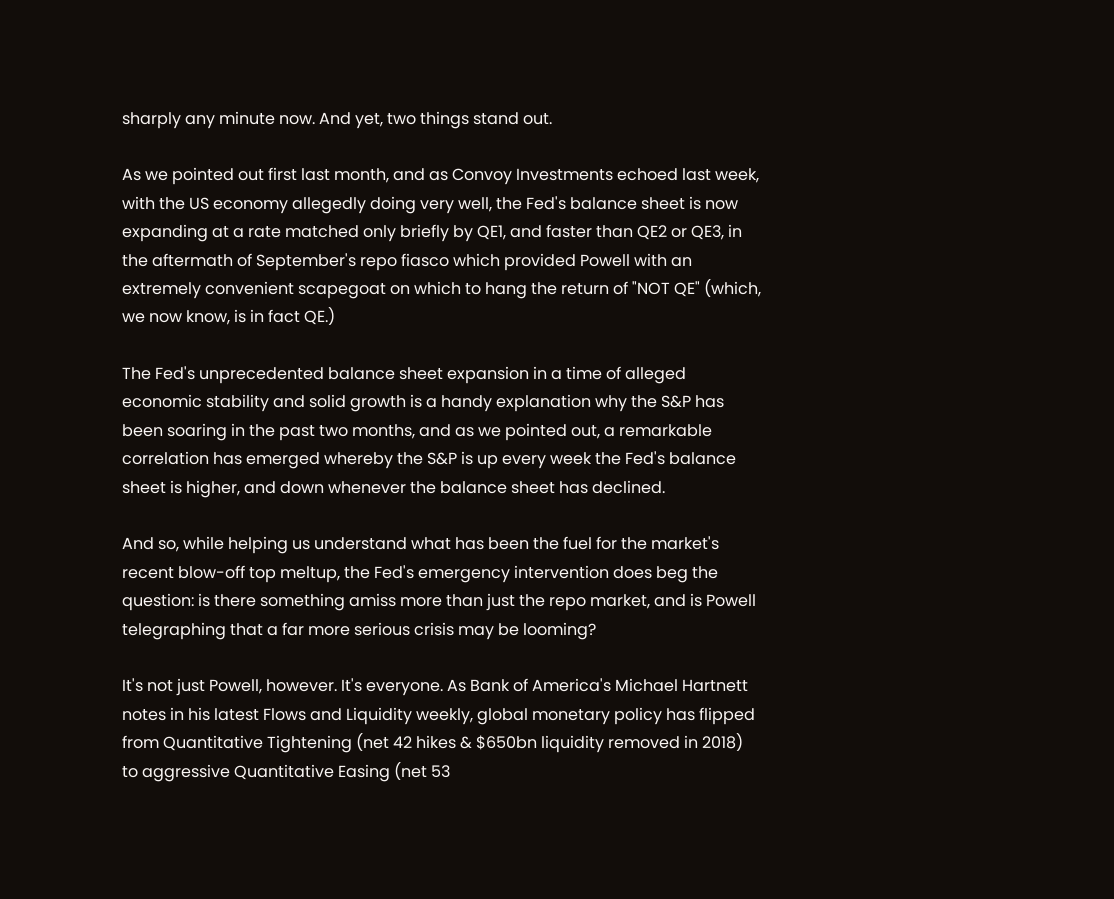sharply any minute now. And yet, two things stand out.

As we pointed out first last month, and as Convoy Investments echoed last week, with the US economy allegedly doing very well, the Fed's balance sheet is now expanding at a rate matched only briefly by QE1, and faster than QE2 or QE3, in the aftermath of September's repo fiasco which provided Powell with an extremely convenient scapegoat on which to hang the return of "NOT QE" (which, we now know, is in fact QE.)

The Fed's unprecedented balance sheet expansion in a time of alleged economic stability and solid growth is a handy explanation why the S&P has been soaring in the past two months, and as we pointed out, a remarkable correlation has emerged whereby the S&P is up every week the Fed's balance sheet is higher, and down whenever the balance sheet has declined.

And so, while helping us understand what has been the fuel for the market's recent blow-off top meltup, the Fed's emergency intervention does beg the question: is there something amiss more than just the repo market, and is Powell telegraphing that a far more serious crisis may be looming?

It's not just Powell, however. It's everyone. As Bank of America's Michael Hartnett notes in his latest Flows and Liquidity weekly, global monetary policy has flipped from Quantitative Tightening (net 42 hikes & $650bn liquidity removed in 2018) to aggressive Quantitative Easing (net 53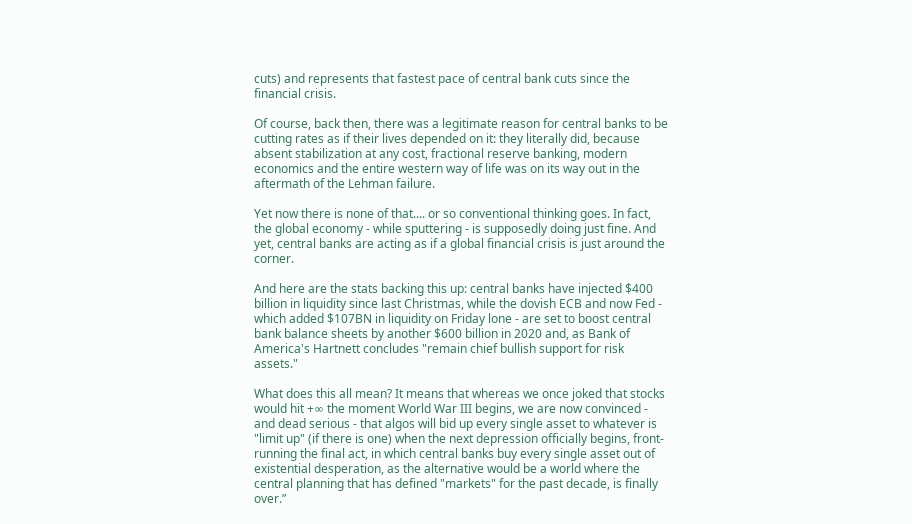cuts) and represents that fastest pace of central bank cuts since the financial crisis.

Of course, back then, there was a legitimate reason for central banks to be cutting rates as if their lives depended on it: they literally did, because absent stabilization at any cost, fractional reserve banking, modern economics and the entire western way of life was on its way out in the aftermath of the Lehman failure.

Yet now there is none of that.... or so conventional thinking goes. In fact, the global economy - while sputtering - is supposedly doing just fine. And yet, central banks are acting as if a global financial crisis is just around the corner.

And here are the stats backing this up: central banks have injected $400 billion in liquidity since last Christmas, while the dovish ECB and now Fed - which added $107BN in liquidity on Friday lone - are set to boost central bank balance sheets by another $600 billion in 2020 and, as Bank of America's Hartnett concludes "remain chief bullish support for risk assets."

What does this all mean? It means that whereas we once joked that stocks would hit +∞ the moment World War III begins, we are now convinced - and dead serious - that algos will bid up every single asset to whatever is "limit up" (if there is one) when the next depression officially begins, front-running the final act, in which central banks buy every single asset out of existential desperation, as the alternative would be a world where the central planning that has defined "markets" for the past decade, is finally over.”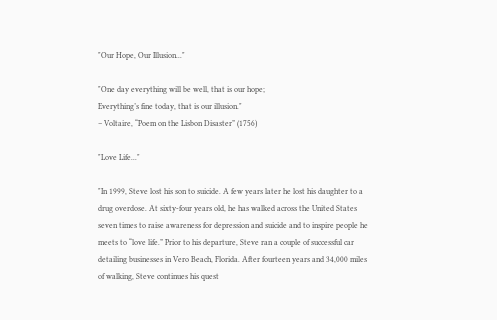"Our Hope, Our Illusion..."

"One day everything will be well, that is our hope;
Everything’s fine today, that is our illusion."
– Voltaire, “Poem on the Lisbon Disaster” (1756)

"Love Life..."

"In 1999, Steve lost his son to suicide. A few years later he lost his daughter to a drug overdose. At sixty-four years old, he has walked across the United States seven times to raise awareness for depression and suicide and to inspire people he meets to “love life.” Prior to his departure, Steve ran a couple of successful car detailing businesses in Vero Beach, Florida. After fourteen years and 34,000 miles of walking, Steve continues his quest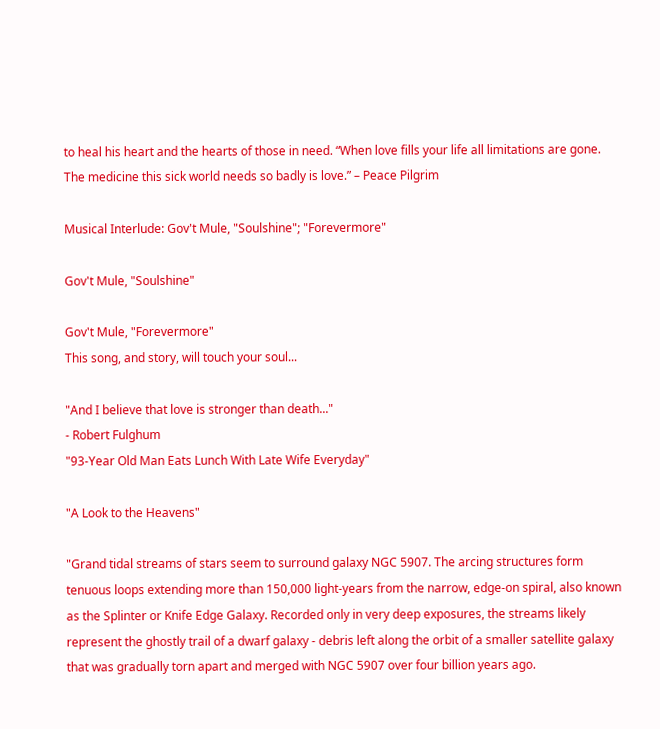to heal his heart and the hearts of those in need. “When love fills your life all limitations are gone. The medicine this sick world needs so badly is love.” – Peace Pilgrim

Musical Interlude: Gov't Mule, "Soulshine"; "Forevermore"

Gov't Mule, "Soulshine"

Gov't Mule, "Forevermore"
This song, and story, will touch your soul...

"And I believe that love is stronger than death..."
- Robert Fulghum
"93-Year Old Man Eats Lunch With Late Wife Everyday"

"A Look to the Heavens"

"Grand tidal streams of stars seem to surround galaxy NGC 5907. The arcing structures form tenuous loops extending more than 150,000 light-years from the narrow, edge-on spiral, also known as the Splinter or Knife Edge Galaxy. Recorded only in very deep exposures, the streams likely represent the ghostly trail of a dwarf galaxy - debris left along the orbit of a smaller satellite galaxy that was gradually torn apart and merged with NGC 5907 over four billion years ago.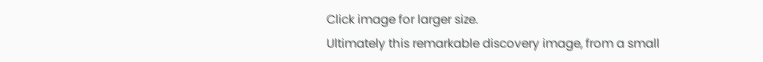Click image for larger size.
Ultimately this remarkable discovery image, from a small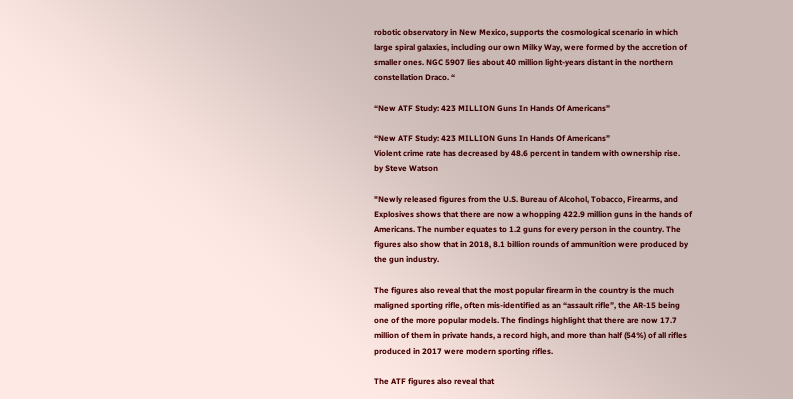robotic observatory in New Mexico, supports the cosmological scenario in which large spiral galaxies, including our own Milky Way, were formed by the accretion of smaller ones. NGC 5907 lies about 40 million light-years distant in the northern constellation Draco. “

“New ATF Study: 423 MILLION Guns In Hands Of Americans”

“New ATF Study: 423 MILLION Guns In Hands Of Americans”
Violent crime rate has decreased by 48.6 percent in tandem with ownership rise.
by Steve Watson

"Newly released figures from the U.S. Bureau of Alcohol, Tobacco, Firearms, and Explosives shows that there are now a whopping 422.9 million guns in the hands of Americans. The number equates to 1.2 guns for every person in the country. The figures also show that in 2018, 8.1 billion rounds of ammunition were produced by the gun industry.

The figures also reveal that the most popular firearm in the country is the much maligned sporting rifle, often mis-identified as an “assault rifle”, the AR-15 being one of the more popular models. The findings highlight that there are now 17.7 million of them in private hands, a record high, and more than half (54%) of all rifles produced in 2017 were modern sporting rifles.

The ATF figures also reveal that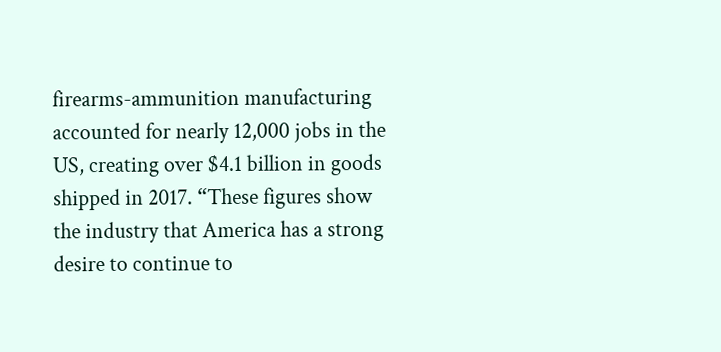firearms-ammunition manufacturing accounted for nearly 12,000 jobs in the US, creating over $4.1 billion in goods shipped in 2017. “These figures show the industry that America has a strong desire to continue to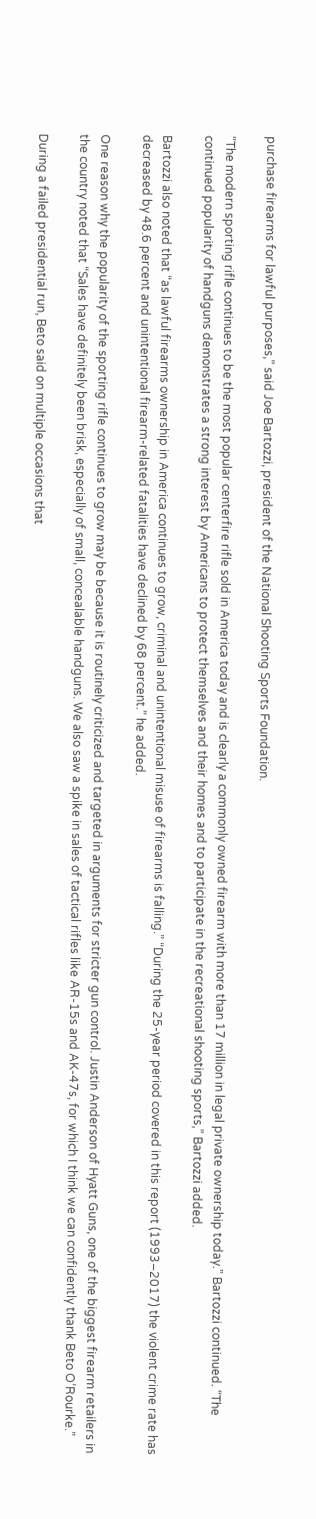purchase firearms for lawful purposes,” said Joe Bartozzi, president of the National Shooting Sports Foundation.

“The modern sporting rifle continues to be the most popular centerfire rifle sold in America today and is clearly a commonly owned firearm with more than 17 million in legal private ownership today.” Bartozzi continued. “The continued popularity of handguns demonstrates a strong interest by Americans to protect themselves and their homes and to participate in the recreational shooting sports,” Bartozzi added.

Bartozzi also noted that “as lawful firearms ownership in America continues to grow, criminal and unintentional misuse of firearms is falling.” “During the 25-year period covered in this report (1993–2017) the violent crime rate has decreased by 48.6 percent and unintentional firearm-related fatalities have declined by 68 percent.” he added.

One reason why the popularity of the sporting rifle continues to grow may be because it is routinely criticized and targeted in arguments for stricter gun control. Justin Anderson of Hyatt Guns, one of the biggest firearm retailers in the country noted that “Sales have definitely been brisk, especially of small, concealable handguns. We also saw a spike in sales of tactical rifles like AR-15s and AK-47s, for which I think we can confidently thank Beto O’Rourke.”

During a failed presidential run, Beto said on multiple occasions that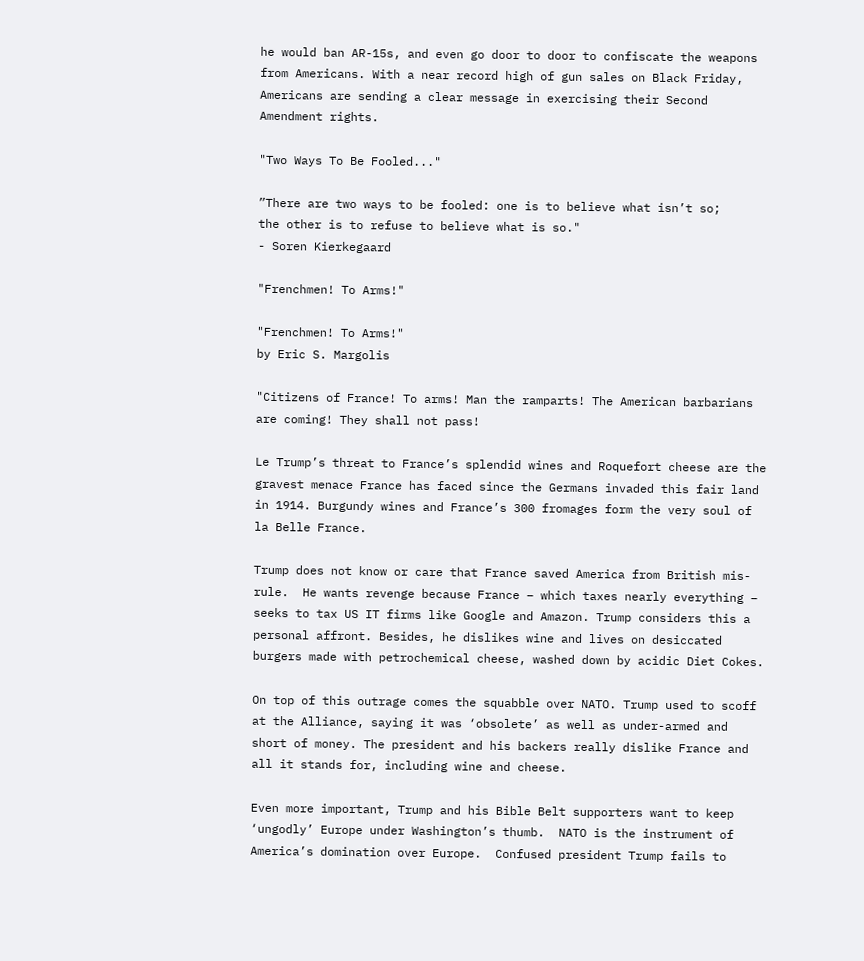he would ban AR-15s, and even go door to door to confiscate the weapons from Americans. With a near record high of gun sales on Black Friday, Americans are sending a clear message in exercising their Second Amendment rights.

"Two Ways To Be Fooled..."

”There are two ways to be fooled: one is to believe what isn’t so;
the other is to refuse to believe what is so."
- Soren Kierkegaard

"Frenchmen! To Arms!"

"Frenchmen! To Arms!"
by Eric S. Margolis

"Citizens of France! To arms! Man the ramparts! The American barbarians are coming! They shall not pass!

Le Trump’s threat to France’s splendid wines and Roquefort cheese are the gravest menace France has faced since the Germans invaded this fair land in 1914. Burgundy wines and France’s 300 fromages form the very soul of la Belle France.

Trump does not know or care that France saved America from British mis-rule.  He wants revenge because France – which taxes nearly everything – seeks to tax US IT firms like Google and Amazon. Trump considers this a personal affront. Besides, he dislikes wine and lives on desiccated burgers made with petrochemical cheese, washed down by acidic Diet Cokes.

On top of this outrage comes the squabble over NATO. Trump used to scoff at the Alliance, saying it was ‘obsolete’ as well as under-armed and short of money. The president and his backers really dislike France and all it stands for, including wine and cheese.

Even more important, Trump and his Bible Belt supporters want to keep ‘ungodly’ Europe under Washington’s thumb.  NATO is the instrument of America’s domination over Europe.  Confused president Trump fails to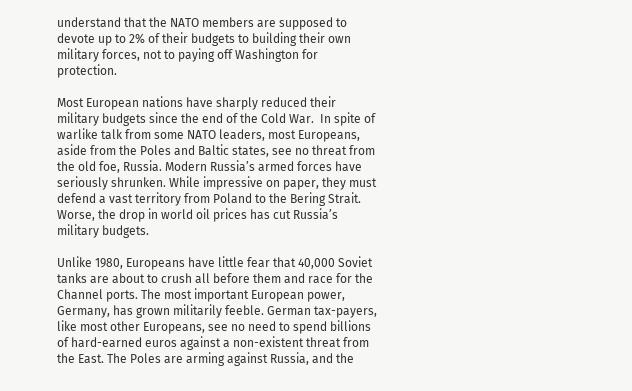understand that the NATO members are supposed to devote up to 2% of their budgets to building their own military forces, not to paying off Washington for protection.

Most European nations have sharply reduced their military budgets since the end of the Cold War.  In spite of warlike talk from some NATO leaders, most Europeans, aside from the Poles and Baltic states, see no threat from the old foe, Russia. Modern Russia’s armed forces have seriously shrunken. While impressive on paper, they must defend a vast territory from Poland to the Bering Strait. Worse, the drop in world oil prices has cut Russia’s military budgets.

Unlike 1980, Europeans have little fear that 40,000 Soviet tanks are about to crush all before them and race for the Channel ports. The most important European power, Germany, has grown militarily feeble. German tax-payers, like most other Europeans, see no need to spend billions of hard-earned euros against a non-existent threat from the East. The Poles are arming against Russia, and the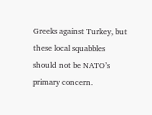Greeks against Turkey, but these local squabbles should not be NATO’s primary concern.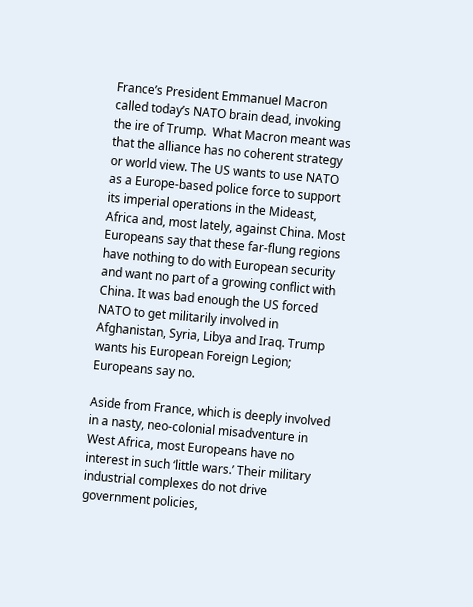France’s President Emmanuel Macron called today’s NATO brain dead, invoking the ire of Trump.  What Macron meant was that the alliance has no coherent strategy or world view. The US wants to use NATO as a Europe-based police force to support its imperial operations in the Mideast, Africa and, most lately, against China. Most Europeans say that these far-flung regions have nothing to do with European security and want no part of a growing conflict with China. It was bad enough the US forced NATO to get militarily involved in Afghanistan, Syria, Libya and Iraq. Trump wants his European Foreign Legion; Europeans say no.

Aside from France, which is deeply involved in a nasty, neo-colonial misadventure in West Africa, most Europeans have no interest in such ‘little wars.’ Their military industrial complexes do not drive government policies,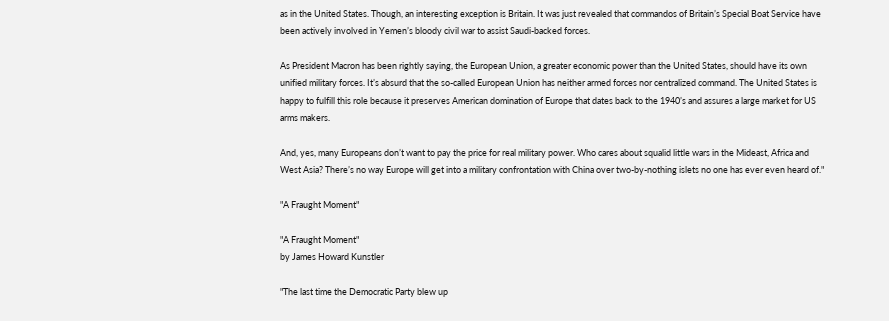as in the United States. Though, an interesting exception is Britain. It was just revealed that commandos of Britain’s Special Boat Service have been actively involved in Yemen’s bloody civil war to assist Saudi-backed forces.

As President Macron has been rightly saying, the European Union, a greater economic power than the United States, should have its own unified military forces. It’s absurd that the so-called European Union has neither armed forces nor centralized command. The United States is happy to fulfill this role because it preserves American domination of Europe that dates back to the 1940’s and assures a large market for US arms makers.

And, yes, many Europeans don’t want to pay the price for real military power. Who cares about squalid little wars in the Mideast, Africa and West Asia? There’s no way Europe will get into a military confrontation with China over two-by-nothing islets no one has ever even heard of."

"A Fraught Moment"

"A Fraught Moment"
by James Howard Kunstler

"The last time the Democratic Party blew up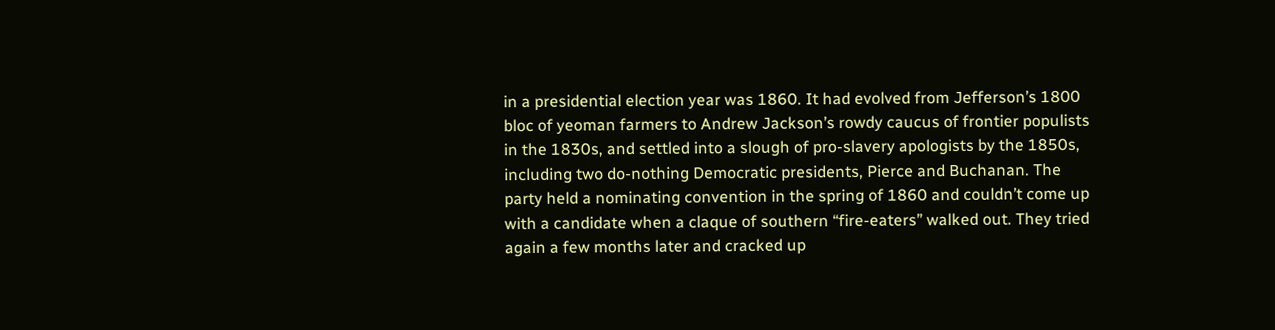in a presidential election year was 1860. It had evolved from Jefferson’s 1800 bloc of yeoman farmers to Andrew Jackson’s rowdy caucus of frontier populists in the 1830s, and settled into a slough of pro-slavery apologists by the 1850s, including two do-nothing Democratic presidents, Pierce and Buchanan. The party held a nominating convention in the spring of 1860 and couldn’t come up with a candidate when a claque of southern “fire-eaters” walked out. They tried again a few months later and cracked up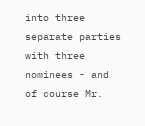into three separate parties with three nominees - and of course Mr.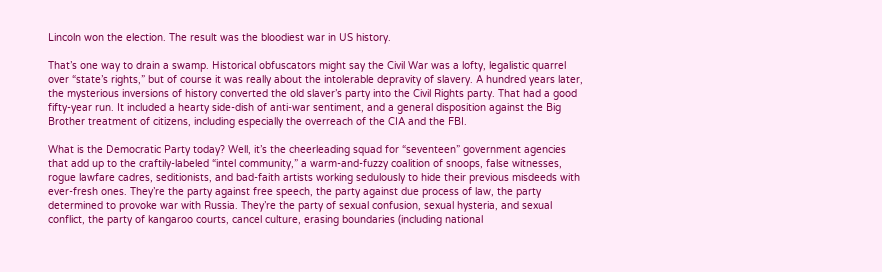Lincoln won the election. The result was the bloodiest war in US history.

That’s one way to drain a swamp. Historical obfuscators might say the Civil War was a lofty, legalistic quarrel over “state’s rights,” but of course it was really about the intolerable depravity of slavery. A hundred years later, the mysterious inversions of history converted the old slaver’s party into the Civil Rights party. That had a good fifty-year run. It included a hearty side-dish of anti-war sentiment, and a general disposition against the Big Brother treatment of citizens, including especially the overreach of the CIA and the FBI.

What is the Democratic Party today? Well, it’s the cheerleading squad for “seventeen” government agencies that add up to the craftily-labeled “intel community,” a warm-and-fuzzy coalition of snoops, false witnesses, rogue lawfare cadres, seditionists, and bad-faith artists working sedulously to hide their previous misdeeds with ever-fresh ones. They’re the party against free speech, the party against due process of law, the party determined to provoke war with Russia. They’re the party of sexual confusion, sexual hysteria, and sexual conflict, the party of kangaroo courts, cancel culture, erasing boundaries (including national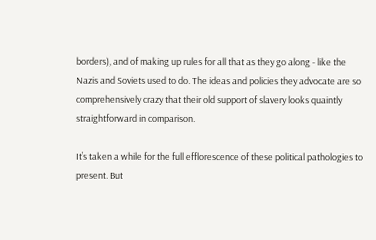borders), and of making up rules for all that as they go along - like the Nazis and Soviets used to do. The ideas and policies they advocate are so comprehensively crazy that their old support of slavery looks quaintly straightforward in comparison.

It’s taken a while for the full efflorescence of these political pathologies to present. But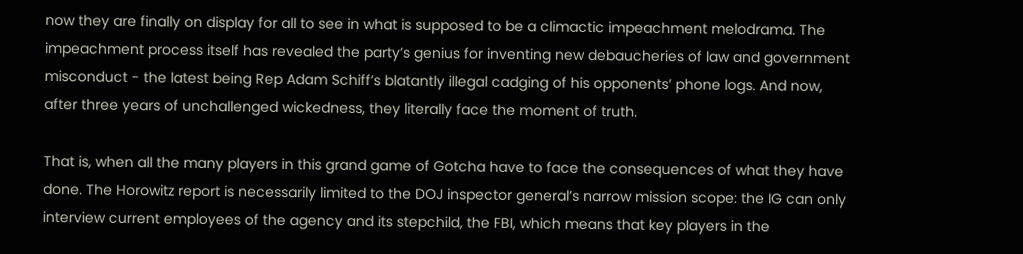now they are finally on display for all to see in what is supposed to be a climactic impeachment melodrama. The impeachment process itself has revealed the party’s genius for inventing new debaucheries of law and government misconduct - the latest being Rep Adam Schiff’s blatantly illegal cadging of his opponents’ phone logs. And now, after three years of unchallenged wickedness, they literally face the moment of truth.

That is, when all the many players in this grand game of Gotcha have to face the consequences of what they have done. The Horowitz report is necessarily limited to the DOJ inspector general’s narrow mission scope: the IG can only interview current employees of the agency and its stepchild, the FBI, which means that key players in the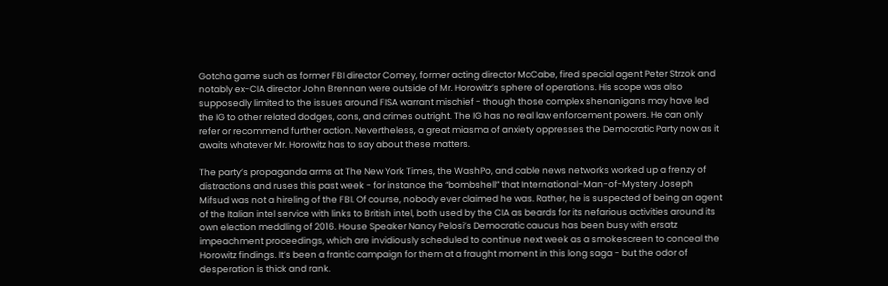Gotcha game such as former FBI director Comey, former acting director McCabe, fired special agent Peter Strzok and notably ex-CIA director John Brennan were outside of Mr. Horowitz’s sphere of operations. His scope was also supposedly limited to the issues around FISA warrant mischief - though those complex shenanigans may have led the IG to other related dodges, cons, and crimes outright. The IG has no real law enforcement powers. He can only refer or recommend further action. Nevertheless, a great miasma of anxiety oppresses the Democratic Party now as it awaits whatever Mr. Horowitz has to say about these matters.

The party’s propaganda arms at The New York Times, the WashPo, and cable news networks worked up a frenzy of distractions and ruses this past week - for instance the “bombshell” that International-Man-of-Mystery Joseph Mifsud was not a hireling of the FBI. Of course, nobody ever claimed he was. Rather, he is suspected of being an agent of the Italian intel service with links to British intel, both used by the CIA as beards for its nefarious activities around its own election meddling of 2016. House Speaker Nancy Pelosi’s Democratic caucus has been busy with ersatz impeachment proceedings, which are invidiously scheduled to continue next week as a smokescreen to conceal the Horowitz findings. It’s been a frantic campaign for them at a fraught moment in this long saga - but the odor of desperation is thick and rank.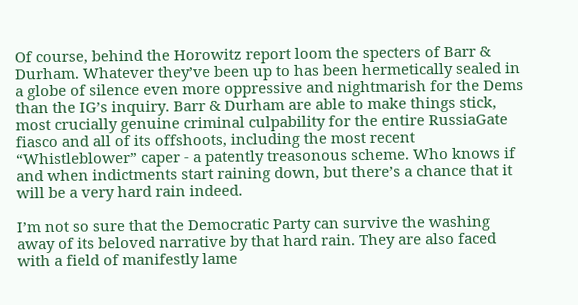Of course, behind the Horowitz report loom the specters of Barr & Durham. Whatever they’ve been up to has been hermetically sealed in a globe of silence even more oppressive and nightmarish for the Dems than the IG’s inquiry. Barr & Durham are able to make things stick, most crucially genuine criminal culpability for the entire RussiaGate fiasco and all of its offshoots, including the most recent “Whistleblower” caper - a patently treasonous scheme. Who knows if and when indictments start raining down, but there’s a chance that it will be a very hard rain indeed.

I’m not so sure that the Democratic Party can survive the washing away of its beloved narrative by that hard rain. They are also faced with a field of manifestly lame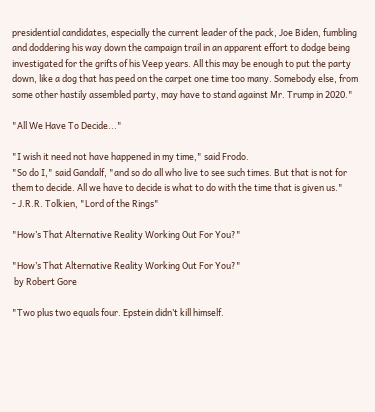presidential candidates, especially the current leader of the pack, Joe Biden, fumbling and doddering his way down the campaign trail in an apparent effort to dodge being investigated for the grifts of his Veep years. All this may be enough to put the party down, like a dog that has peed on the carpet one time too many. Somebody else, from some other hastily assembled party, may have to stand against Mr. Trump in 2020."

"All We Have To Decide..."

"I wish it need not have happened in my time," said Frodo.
"So do I," said Gandalf, "and so do all who live to see such times. But that is not for
them to decide. All we have to decide is what to do with the time that is given us."
- J.R.R. Tolkien, "Lord of the Rings"

"How’s That Alternative Reality Working Out For You?"

"How’s That Alternative Reality Working Out For You?"
 by Robert Gore

"Two plus two equals four. Epstein didn’t kill himself.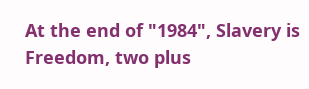At the end of "1984", Slavery is Freedom, two plus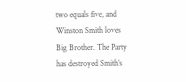two equals five, and Winston Smith loves Big Brother. The Party has destroyed Smith’s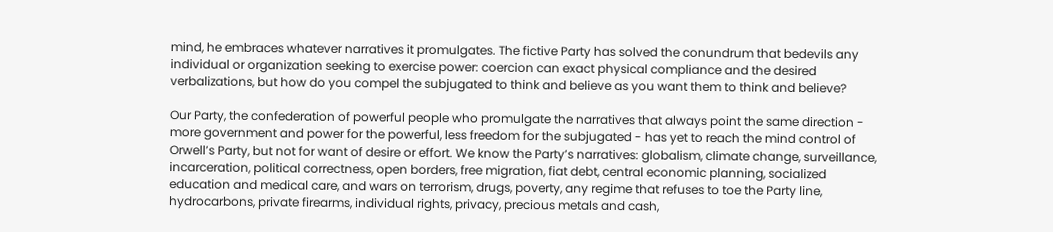mind, he embraces whatever narratives it promulgates. The fictive Party has solved the conundrum that bedevils any individual or organization seeking to exercise power: coercion can exact physical compliance and the desired verbalizations, but how do you compel the subjugated to think and believe as you want them to think and believe?

Our Party, the confederation of powerful people who promulgate the narratives that always point the same direction - more government and power for the powerful, less freedom for the subjugated - has yet to reach the mind control of Orwell’s Party, but not for want of desire or effort. We know the Party’s narratives: globalism, climate change, surveillance, incarceration, political correctness, open borders, free migration, fiat debt, central economic planning, socialized education and medical care, and wars on terrorism, drugs, poverty, any regime that refuses to toe the Party line, hydrocarbons, private firearms, individual rights, privacy, precious metals and cash,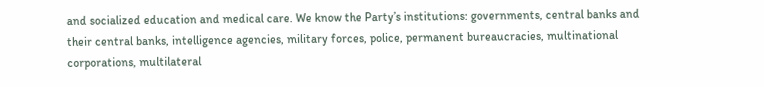and socialized education and medical care. We know the Party’s institutions: governments, central banks and their central banks, intelligence agencies, military forces, police, permanent bureaucracies, multinational corporations, multilateral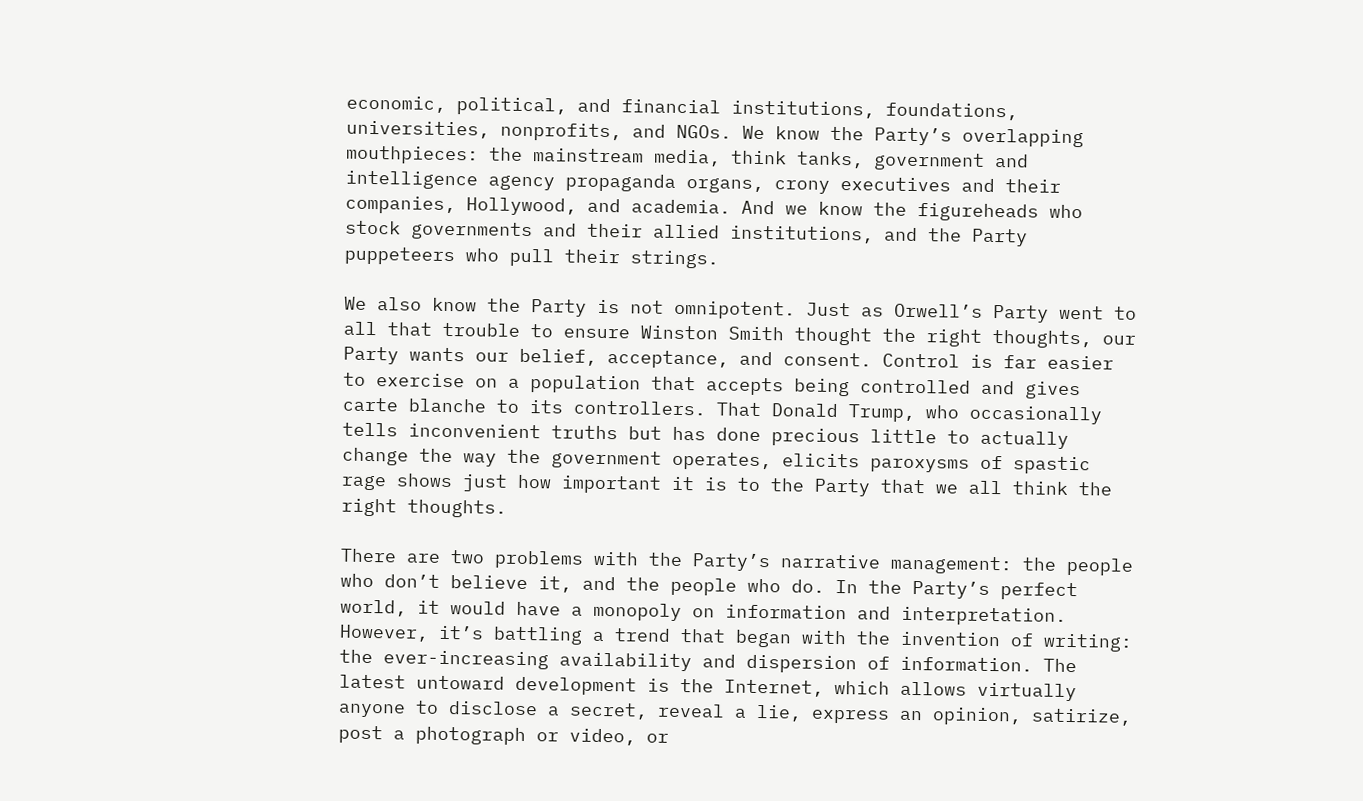economic, political, and financial institutions, foundations, universities, nonprofits, and NGOs. We know the Party’s overlapping mouthpieces: the mainstream media, think tanks, government and intelligence agency propaganda organs, crony executives and their companies, Hollywood, and academia. And we know the figureheads who stock governments and their allied institutions, and the Party puppeteers who pull their strings.

We also know the Party is not omnipotent. Just as Orwell’s Party went to all that trouble to ensure Winston Smith thought the right thoughts, our Party wants our belief, acceptance, and consent. Control is far easier to exercise on a population that accepts being controlled and gives carte blanche to its controllers. That Donald Trump, who occasionally tells inconvenient truths but has done precious little to actually change the way the government operates, elicits paroxysms of spastic rage shows just how important it is to the Party that we all think the right thoughts.

There are two problems with the Party’s narrative management: the people who don’t believe it, and the people who do. In the Party’s perfect world, it would have a monopoly on information and interpretation. However, it’s battling a trend that began with the invention of writing: the ever-increasing availability and dispersion of information. The latest untoward development is the Internet, which allows virtually anyone to disclose a secret, reveal a lie, express an opinion, satirize, post a photograph or video, or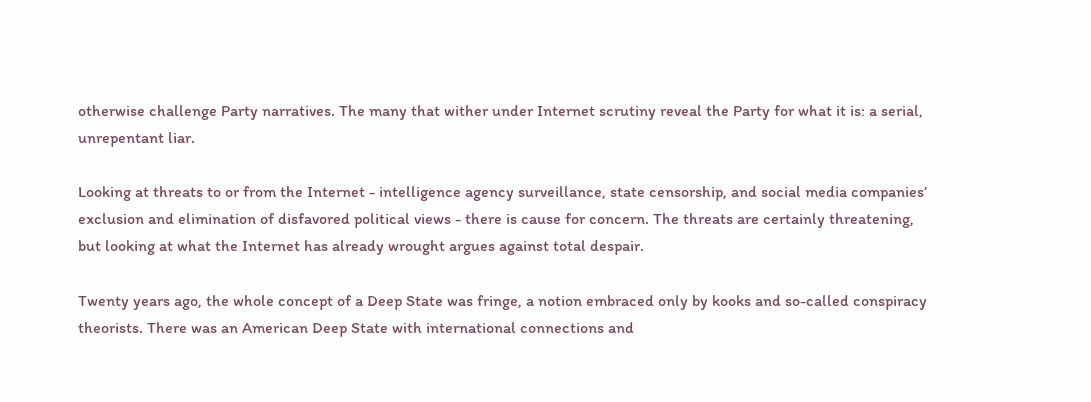otherwise challenge Party narratives. The many that wither under Internet scrutiny reveal the Party for what it is: a serial, unrepentant liar.

Looking at threats to or from the Internet - intelligence agency surveillance, state censorship, and social media companies’ exclusion and elimination of disfavored political views - there is cause for concern. The threats are certainly threatening, but looking at what the Internet has already wrought argues against total despair.

Twenty years ago, the whole concept of a Deep State was fringe, a notion embraced only by kooks and so-called conspiracy theorists. There was an American Deep State with international connections and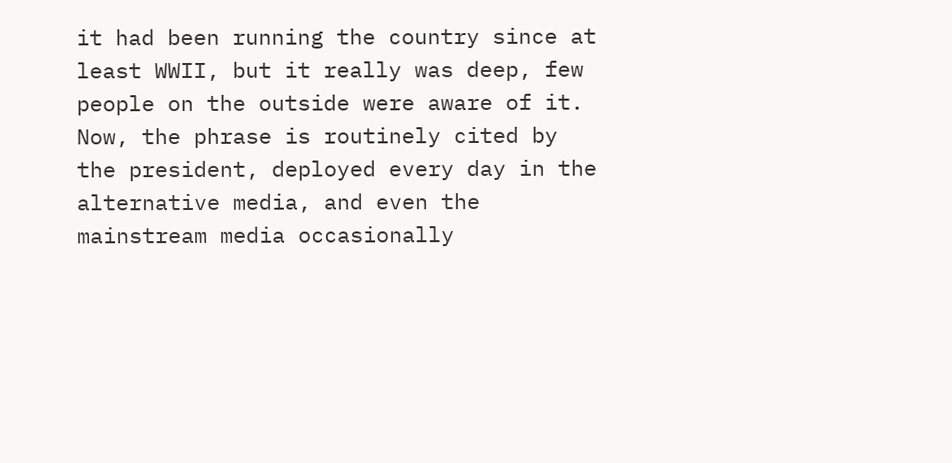it had been running the country since at least WWII, but it really was deep, few people on the outside were aware of it. Now, the phrase is routinely cited by the president, deployed every day in the alternative media, and even the mainstream media occasionally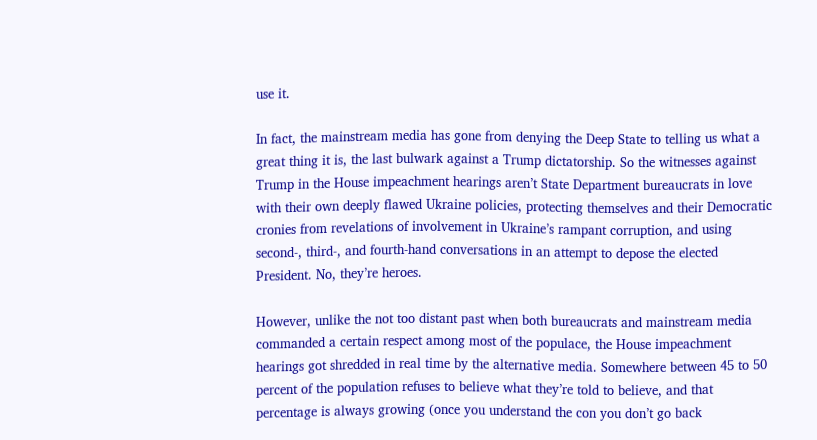use it.

In fact, the mainstream media has gone from denying the Deep State to telling us what a great thing it is, the last bulwark against a Trump dictatorship. So the witnesses against Trump in the House impeachment hearings aren’t State Department bureaucrats in love with their own deeply flawed Ukraine policies, protecting themselves and their Democratic cronies from revelations of involvement in Ukraine’s rampant corruption, and using second-, third-, and fourth-hand conversations in an attempt to depose the elected President. No, they’re heroes.

However, unlike the not too distant past when both bureaucrats and mainstream media commanded a certain respect among most of the populace, the House impeachment hearings got shredded in real time by the alternative media. Somewhere between 45 to 50 percent of the population refuses to believe what they’re told to believe, and that percentage is always growing (once you understand the con you don’t go back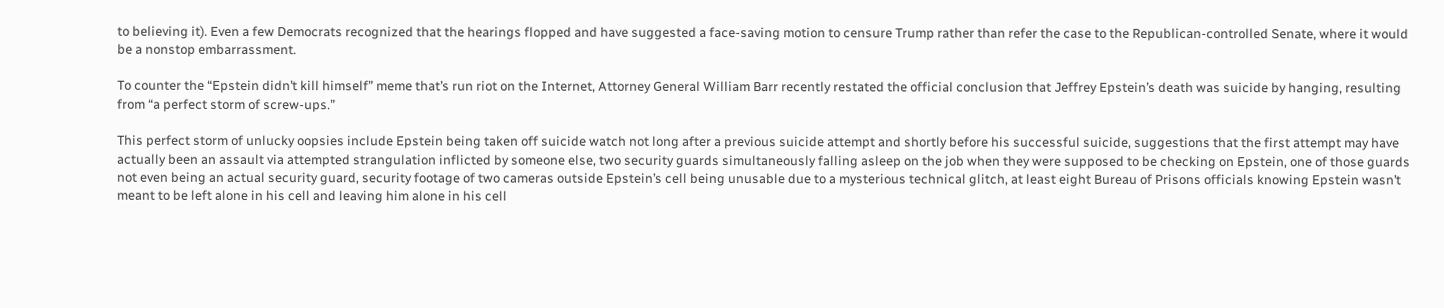to believing it). Even a few Democrats recognized that the hearings flopped and have suggested a face-saving motion to censure Trump rather than refer the case to the Republican-controlled Senate, where it would be a nonstop embarrassment.

To counter the “Epstein didn’t kill himself” meme that’s run riot on the Internet, Attorney General William Barr recently restated the official conclusion that Jeffrey Epstein’s death was suicide by hanging, resulting from “a perfect storm of screw-ups.”

This perfect storm of unlucky oopsies include Epstein being taken off suicide watch not long after a previous suicide attempt and shortly before his successful suicide, suggestions that the first attempt may have actually been an assault via attempted strangulation inflicted by someone else, two security guards simultaneously falling asleep on the job when they were supposed to be checking on Epstein, one of those guards not even being an actual security guard, security footage of two cameras outside Epstein’s cell being unusable due to a mysterious technical glitch, at least eight Bureau of Prisons officials knowing Epstein wasn’t meant to be left alone in his cell and leaving him alone in his cell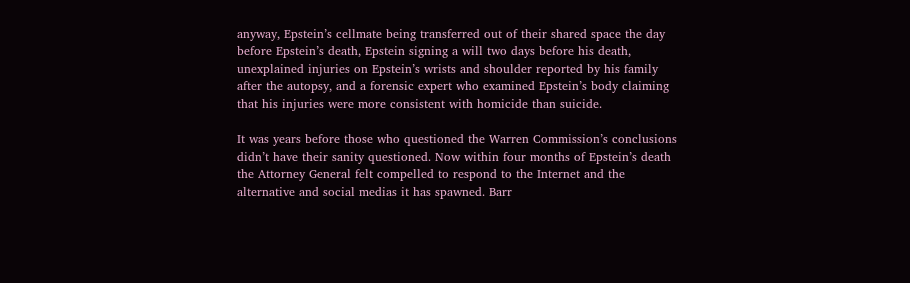anyway, Epstein’s cellmate being transferred out of their shared space the day before Epstein’s death, Epstein signing a will two days before his death, unexplained injuries on Epstein’s wrists and shoulder reported by his family after the autopsy, and a forensic expert who examined Epstein’s body claiming that his injuries were more consistent with homicide than suicide.

It was years before those who questioned the Warren Commission’s conclusions didn’t have their sanity questioned. Now within four months of Epstein’s death the Attorney General felt compelled to respond to the Internet and the alternative and social medias it has spawned. Barr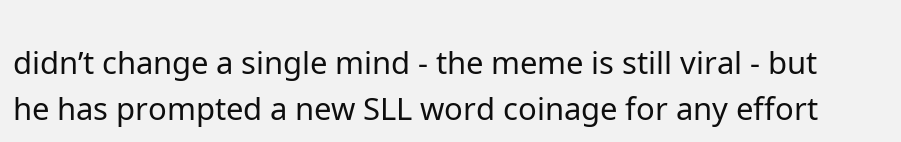didn’t change a single mind - the meme is still viral - but he has prompted a new SLL word coinage for any effort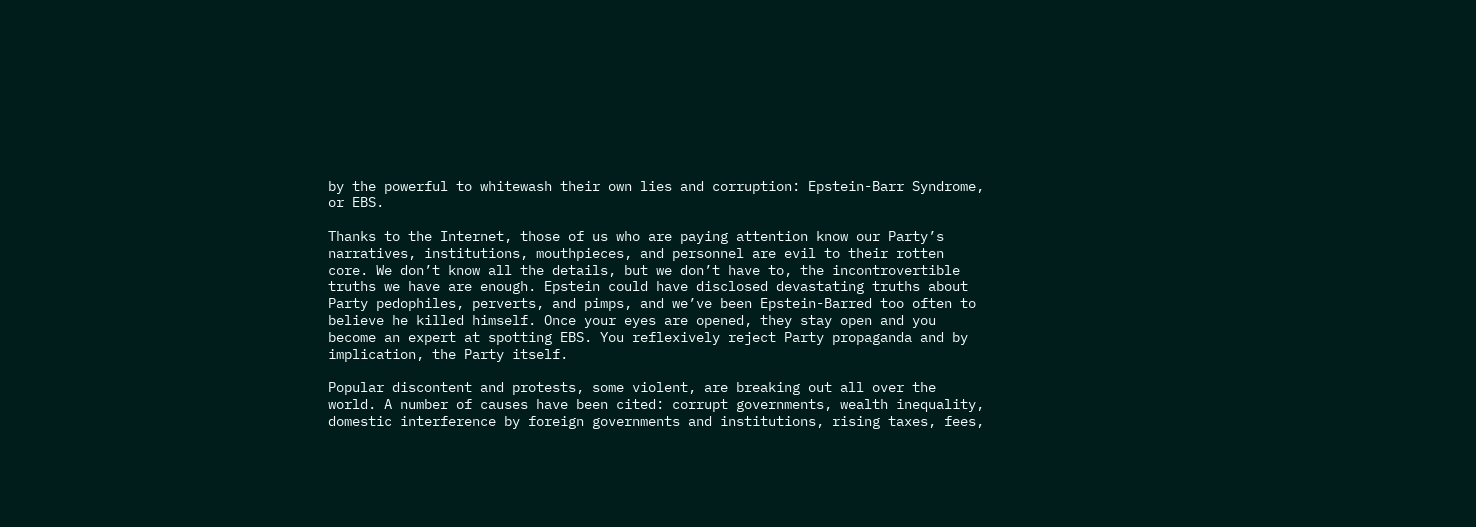by the powerful to whitewash their own lies and corruption: Epstein-Barr Syndrome, or EBS.

Thanks to the Internet, those of us who are paying attention know our Party’s narratives, institutions, mouthpieces, and personnel are evil to their rotten core. We don’t know all the details, but we don’t have to, the incontrovertible truths we have are enough. Epstein could have disclosed devastating truths about Party pedophiles, perverts, and pimps, and we’ve been Epstein-Barred too often to believe he killed himself. Once your eyes are opened, they stay open and you become an expert at spotting EBS. You reflexively reject Party propaganda and by implication, the Party itself.

Popular discontent and protests, some violent, are breaking out all over the world. A number of causes have been cited: corrupt governments, wealth inequality, domestic interference by foreign governments and institutions, rising taxes, fees,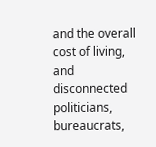and the overall cost of living, and disconnected politicians, bureaucrats,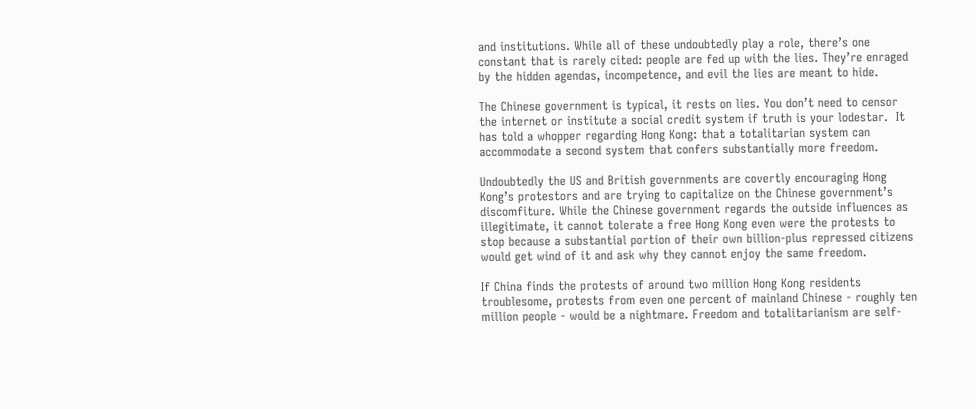and institutions. While all of these undoubtedly play a role, there’s one constant that is rarely cited: people are fed up with the lies. They’re enraged by the hidden agendas, incompetence, and evil the lies are meant to hide.

The Chinese government is typical, it rests on lies. You don’t need to censor the internet or institute a social credit system if truth is your lodestar.  It has told a whopper regarding Hong Kong: that a totalitarian system can accommodate a second system that confers substantially more freedom.

Undoubtedly the US and British governments are covertly encouraging Hong Kong’s protestors and are trying to capitalize on the Chinese government’s discomfiture. While the Chinese government regards the outside influences as illegitimate, it cannot tolerate a free Hong Kong even were the protests to stop because a substantial portion of their own billion-plus repressed citizens would get wind of it and ask why they cannot enjoy the same freedom.

If China finds the protests of around two million Hong Kong residents troublesome, protests from even one percent of mainland Chinese - roughly ten million people - would be a nightmare. Freedom and totalitarianism are self-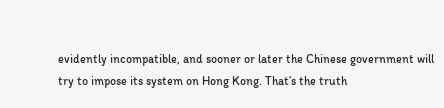evidently incompatible, and sooner or later the Chinese government will try to impose its system on Hong Kong. That’s the truth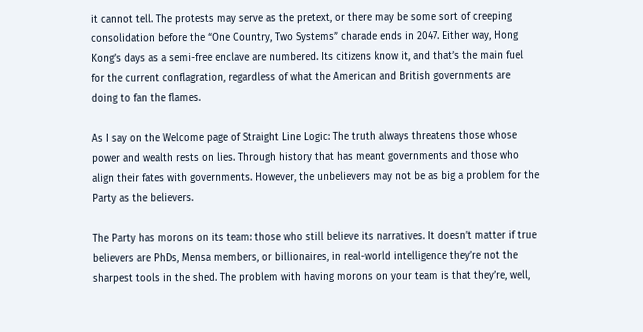it cannot tell. The protests may serve as the pretext, or there may be some sort of creeping consolidation before the “One Country, Two Systems” charade ends in 2047. Either way, Hong Kong’s days as a semi-free enclave are numbered. Its citizens know it, and that’s the main fuel for the current conflagration, regardless of what the American and British governments are doing to fan the flames.

As I say on the Welcome page of Straight Line Logic: The truth always threatens those whose power and wealth rests on lies. Through history that has meant governments and those who align their fates with governments. However, the unbelievers may not be as big a problem for the Party as the believers.

The Party has morons on its team: those who still believe its narratives. It doesn’t matter if true believers are PhDs, Mensa members, or billionaires, in real-world intelligence they’re not the sharpest tools in the shed. The problem with having morons on your team is that they’re, well,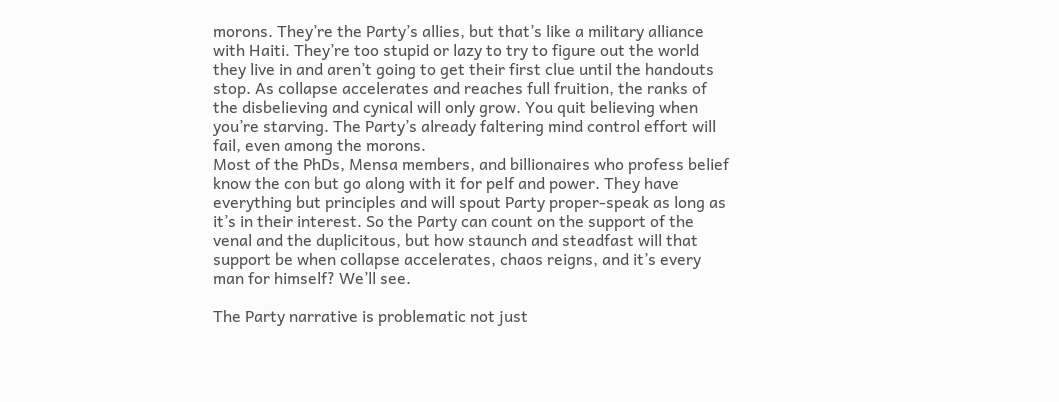morons. They’re the Party’s allies, but that’s like a military alliance with Haiti. They’re too stupid or lazy to try to figure out the world they live in and aren’t going to get their first clue until the handouts stop. As collapse accelerates and reaches full fruition, the ranks of the disbelieving and cynical will only grow. You quit believing when you’re starving. The Party’s already faltering mind control effort will fail, even among the morons.
Most of the PhDs, Mensa members, and billionaires who profess belief know the con but go along with it for pelf and power. They have everything but principles and will spout Party proper-speak as long as it’s in their interest. So the Party can count on the support of the venal and the duplicitous, but how staunch and steadfast will that support be when collapse accelerates, chaos reigns, and it’s every man for himself? We’ll see.

The Party narrative is problematic not just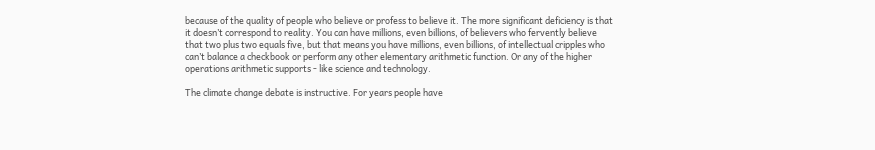because of the quality of people who believe or profess to believe it. The more significant deficiency is that it doesn’t correspond to reality. You can have millions, even billions, of believers who fervently believe that two plus two equals five, but that means you have millions, even billions, of intellectual cripples who can’t balance a checkbook or perform any other elementary arithmetic function. Or any of the higher operations arithmetic supports - like science and technology.

The climate change debate is instructive. For years people have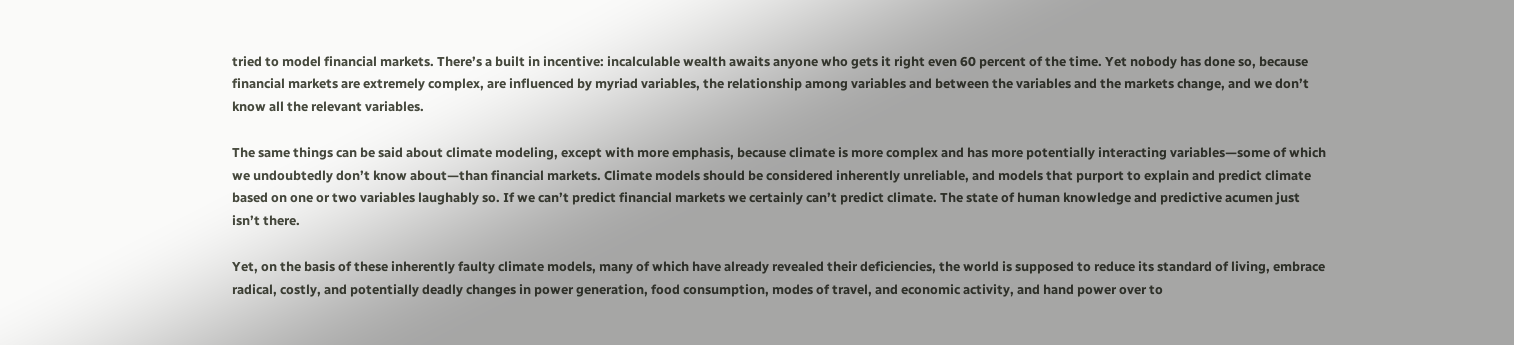tried to model financial markets. There’s a built in incentive: incalculable wealth awaits anyone who gets it right even 60 percent of the time. Yet nobody has done so, because financial markets are extremely complex, are influenced by myriad variables, the relationship among variables and between the variables and the markets change, and we don’t know all the relevant variables.

The same things can be said about climate modeling, except with more emphasis, because climate is more complex and has more potentially interacting variables—some of which we undoubtedly don’t know about—than financial markets. Climate models should be considered inherently unreliable, and models that purport to explain and predict climate based on one or two variables laughably so. If we can’t predict financial markets we certainly can’t predict climate. The state of human knowledge and predictive acumen just isn’t there.

Yet, on the basis of these inherently faulty climate models, many of which have already revealed their deficiencies, the world is supposed to reduce its standard of living, embrace radical, costly, and potentially deadly changes in power generation, food consumption, modes of travel, and economic activity, and hand power over to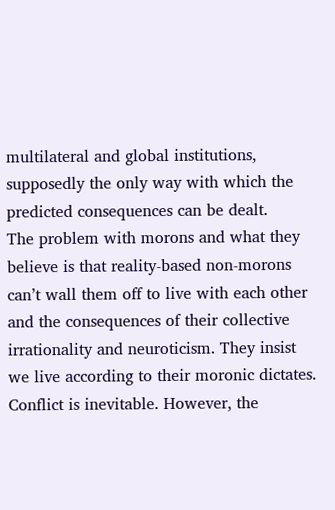multilateral and global institutions, supposedly the only way with which the predicted consequences can be dealt.
The problem with morons and what they believe is that reality-based non-morons can’t wall them off to live with each other and the consequences of their collective irrationality and neuroticism. They insist we live according to their moronic dictates. Conflict is inevitable. However, the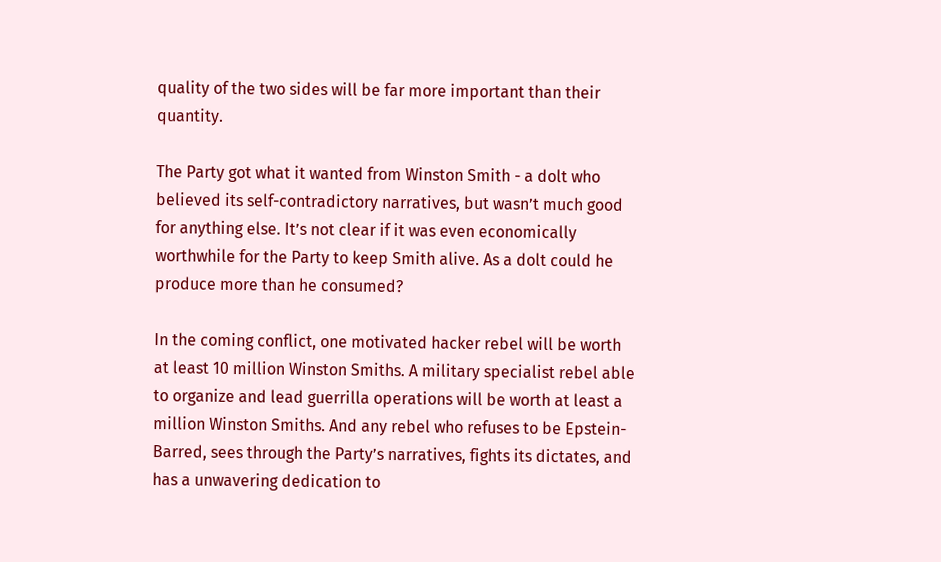quality of the two sides will be far more important than their quantity.

The Party got what it wanted from Winston Smith - a dolt who believed its self-contradictory narratives, but wasn’t much good for anything else. It’s not clear if it was even economically worthwhile for the Party to keep Smith alive. As a dolt could he produce more than he consumed?

In the coming conflict, one motivated hacker rebel will be worth at least 10 million Winston Smiths. A military specialist rebel able to organize and lead guerrilla operations will be worth at least a million Winston Smiths. And any rebel who refuses to be Epstein-Barred, sees through the Party’s narratives, fights its dictates, and has a unwavering dedication to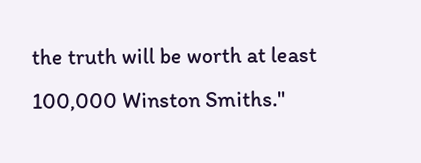the truth will be worth at least 100,000 Winston Smiths."